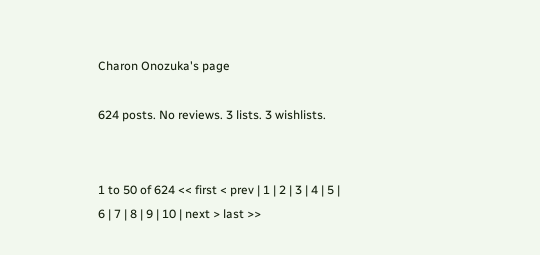Charon Onozuka's page

624 posts. No reviews. 3 lists. 3 wishlists.


1 to 50 of 624 << first < prev | 1 | 2 | 3 | 4 | 5 | 6 | 7 | 8 | 9 | 10 | next > last >>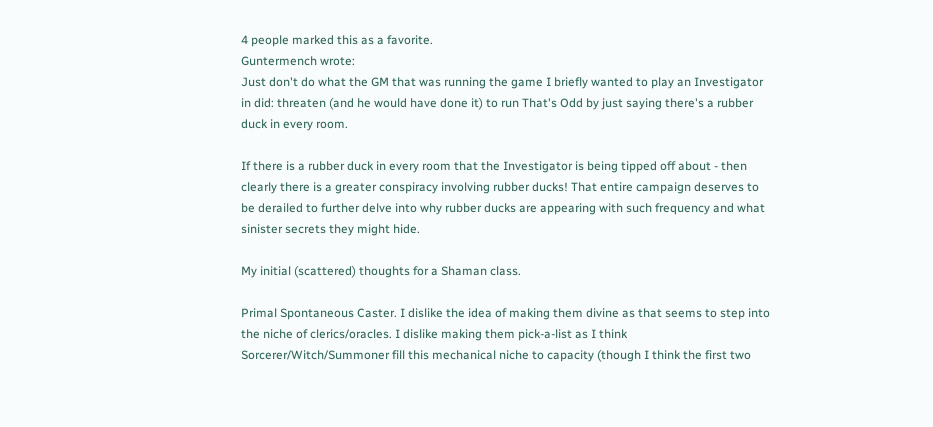4 people marked this as a favorite.
Guntermench wrote:
Just don't do what the GM that was running the game I briefly wanted to play an Investigator in did: threaten (and he would have done it) to run That's Odd by just saying there's a rubber duck in every room.

If there is a rubber duck in every room that the Investigator is being tipped off about - then clearly there is a greater conspiracy involving rubber ducks! That entire campaign deserves to be derailed to further delve into why rubber ducks are appearing with such frequency and what sinister secrets they might hide.

My initial (scattered) thoughts for a Shaman class.

Primal Spontaneous Caster. I dislike the idea of making them divine as that seems to step into the niche of clerics/oracles. I dislike making them pick-a-list as I think Sorcerer/Witch/Summoner fill this mechanical niche to capacity (though I think the first two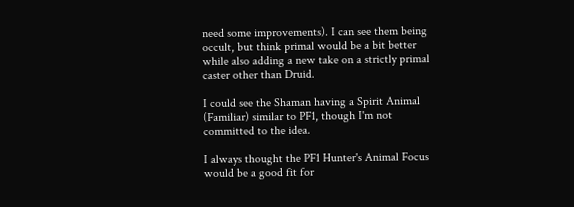need some improvements). I can see them being occult, but think primal would be a bit better while also adding a new take on a strictly primal caster other than Druid.

I could see the Shaman having a Spirit Animal (Familiar) similar to PF1, though I'm not committed to the idea.

I always thought the PF1 Hunter's Animal Focus would be a good fit for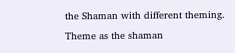the Shaman with different theming. Theme as the shaman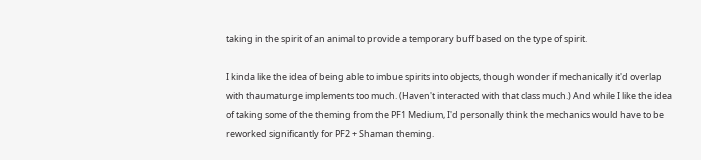taking in the spirit of an animal to provide a temporary buff based on the type of spirit.

I kinda like the idea of being able to imbue spirits into objects, though wonder if mechanically it'd overlap with thaumaturge implements too much. (Haven't interacted with that class much.) And while I like the idea of taking some of the theming from the PF1 Medium, I'd personally think the mechanics would have to be reworked significantly for PF2 + Shaman theming.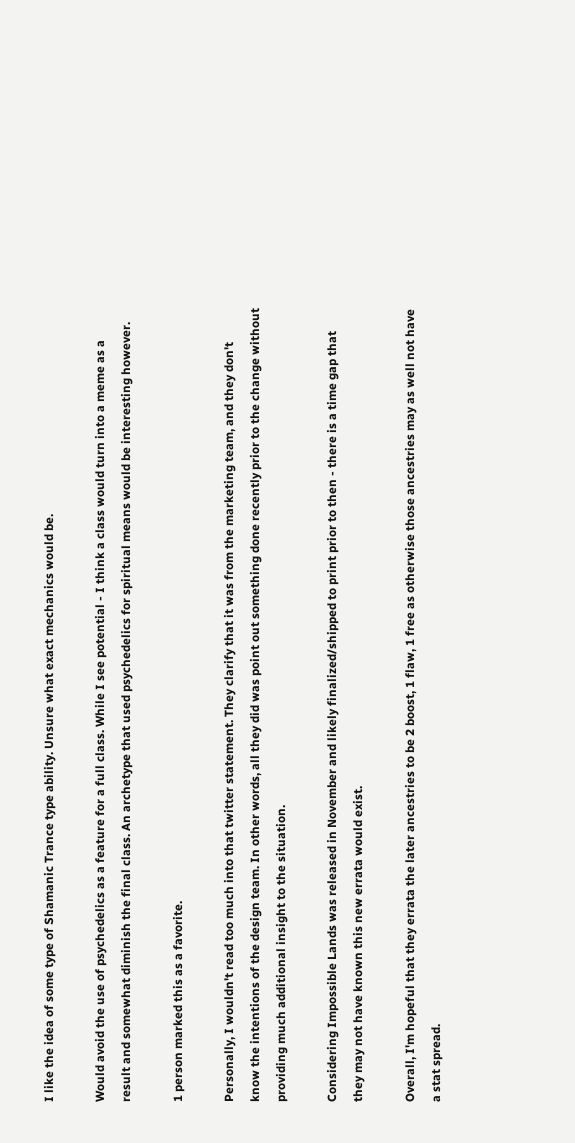I like the idea of some type of Shamanic Trance type ability. Unsure what exact mechanics would be.

Would avoid the use of psychedelics as a feature for a full class. While I see potential - I think a class would turn into a meme as a result and somewhat diminish the final class. An archetype that used psychedelics for spiritual means would be interesting however.

1 person marked this as a favorite.

Personally, I wouldn't read too much into that twitter statement. They clarify that it was from the marketing team, and they don't know the intentions of the design team. In other words, all they did was point out something done recently prior to the change without providing much additional insight to the situation.

Considering Impossible Lands was released in November and likely finalized/shipped to print prior to then - there is a time gap that they may not have known this new errata would exist.

Overall, I'm hopeful that they errata the later ancestries to be 2 boost, 1 flaw, 1 free as otherwise those ancestries may as well not have a stat spread.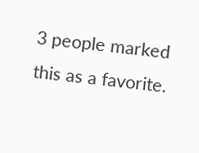3 people marked this as a favorite.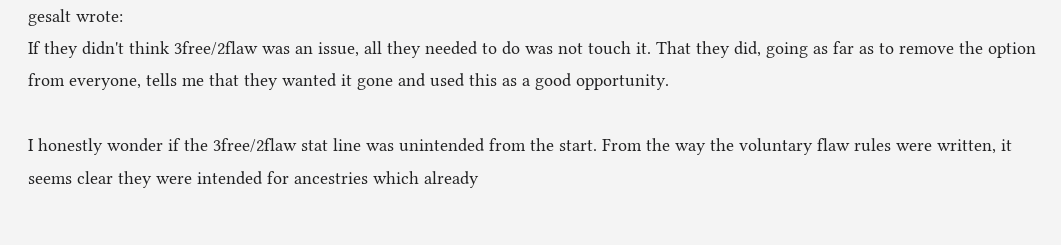gesalt wrote:
If they didn't think 3free/2flaw was an issue, all they needed to do was not touch it. That they did, going as far as to remove the option from everyone, tells me that they wanted it gone and used this as a good opportunity.

I honestly wonder if the 3free/2flaw stat line was unintended from the start. From the way the voluntary flaw rules were written, it seems clear they were intended for ancestries which already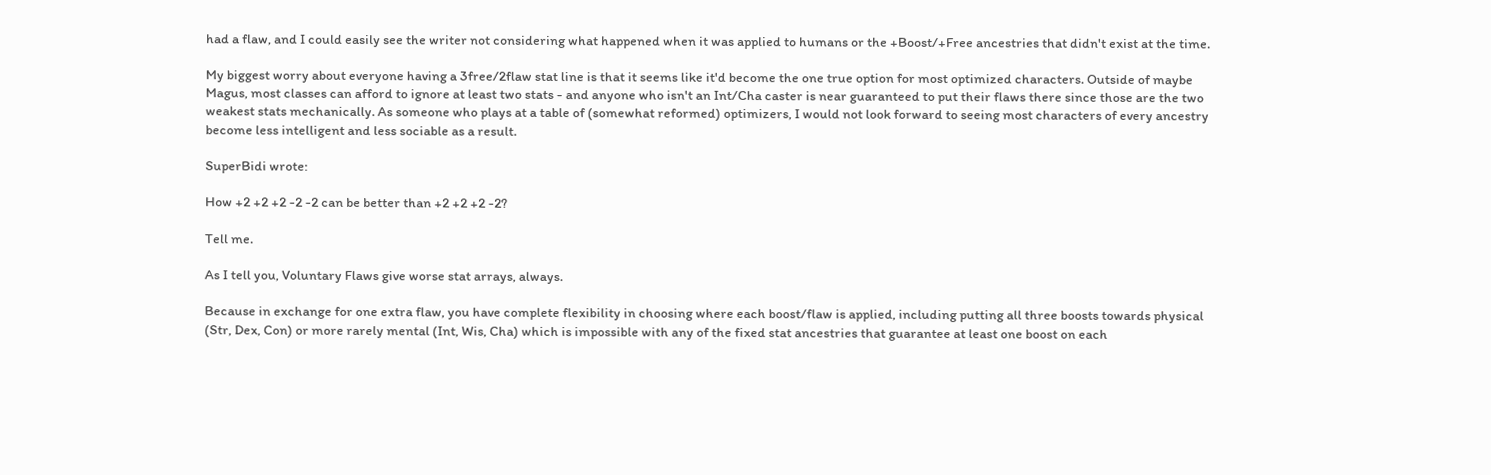had a flaw, and I could easily see the writer not considering what happened when it was applied to humans or the +Boost/+Free ancestries that didn't exist at the time.

My biggest worry about everyone having a 3free/2flaw stat line is that it seems like it'd become the one true option for most optimized characters. Outside of maybe Magus, most classes can afford to ignore at least two stats - and anyone who isn't an Int/Cha caster is near guaranteed to put their flaws there since those are the two weakest stats mechanically. As someone who plays at a table of (somewhat reformed) optimizers, I would not look forward to seeing most characters of every ancestry become less intelligent and less sociable as a result.

SuperBidi wrote:

How +2 +2 +2 -2 -2 can be better than +2 +2 +2 -2?

Tell me.

As I tell you, Voluntary Flaws give worse stat arrays, always.

Because in exchange for one extra flaw, you have complete flexibility in choosing where each boost/flaw is applied, including putting all three boosts towards physical (Str, Dex, Con) or more rarely mental (Int, Wis, Cha) which is impossible with any of the fixed stat ancestries that guarantee at least one boost on each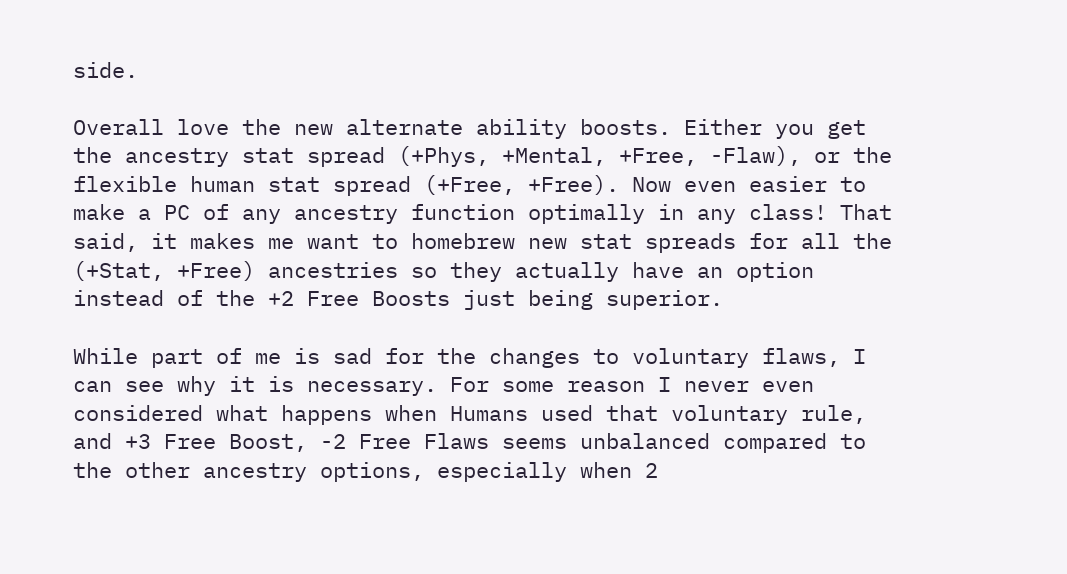side.

Overall love the new alternate ability boosts. Either you get the ancestry stat spread (+Phys, +Mental, +Free, -Flaw), or the flexible human stat spread (+Free, +Free). Now even easier to make a PC of any ancestry function optimally in any class! That said, it makes me want to homebrew new stat spreads for all the (+Stat, +Free) ancestries so they actually have an option instead of the +2 Free Boosts just being superior.

While part of me is sad for the changes to voluntary flaws, I can see why it is necessary. For some reason I never even considered what happens when Humans used that voluntary rule, and +3 Free Boost, -2 Free Flaws seems unbalanced compared to the other ancestry options, especially when 2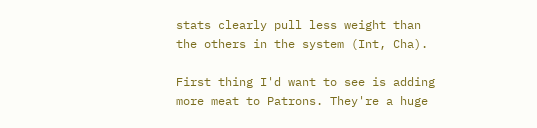stats clearly pull less weight than the others in the system (Int, Cha).

First thing I'd want to see is adding more meat to Patrons. They're a huge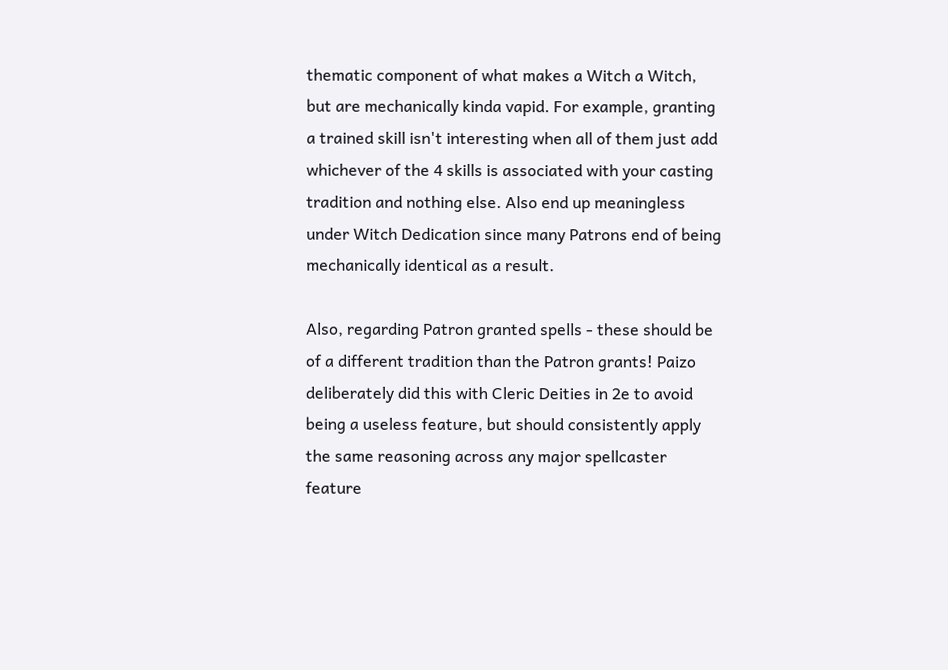thematic component of what makes a Witch a Witch, but are mechanically kinda vapid. For example, granting a trained skill isn't interesting when all of them just add whichever of the 4 skills is associated with your casting tradition and nothing else. Also end up meaningless under Witch Dedication since many Patrons end of being mechanically identical as a result.

Also, regarding Patron granted spells - these should be of a different tradition than the Patron grants! Paizo deliberately did this with Cleric Deities in 2e to avoid being a useless feature, but should consistently apply the same reasoning across any major spellcaster feature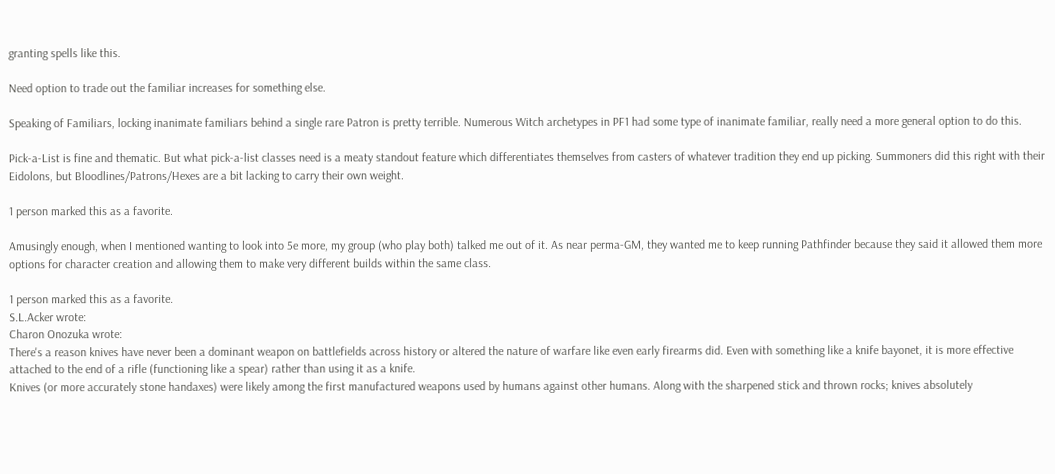granting spells like this.

Need option to trade out the familiar increases for something else.

Speaking of Familiars, locking inanimate familiars behind a single rare Patron is pretty terrible. Numerous Witch archetypes in PF1 had some type of inanimate familiar, really need a more general option to do this.

Pick-a-List is fine and thematic. But what pick-a-list classes need is a meaty standout feature which differentiates themselves from casters of whatever tradition they end up picking. Summoners did this right with their Eidolons, but Bloodlines/Patrons/Hexes are a bit lacking to carry their own weight.

1 person marked this as a favorite.

Amusingly enough, when I mentioned wanting to look into 5e more, my group (who play both) talked me out of it. As near perma-GM, they wanted me to keep running Pathfinder because they said it allowed them more options for character creation and allowing them to make very different builds within the same class.

1 person marked this as a favorite.
S.L.Acker wrote:
Charon Onozuka wrote:
There's a reason knives have never been a dominant weapon on battlefields across history or altered the nature of warfare like even early firearms did. Even with something like a knife bayonet, it is more effective attached to the end of a rifle (functioning like a spear) rather than using it as a knife.
Knives (or more accurately stone handaxes) were likely among the first manufactured weapons used by humans against other humans. Along with the sharpened stick and thrown rocks; knives absolutely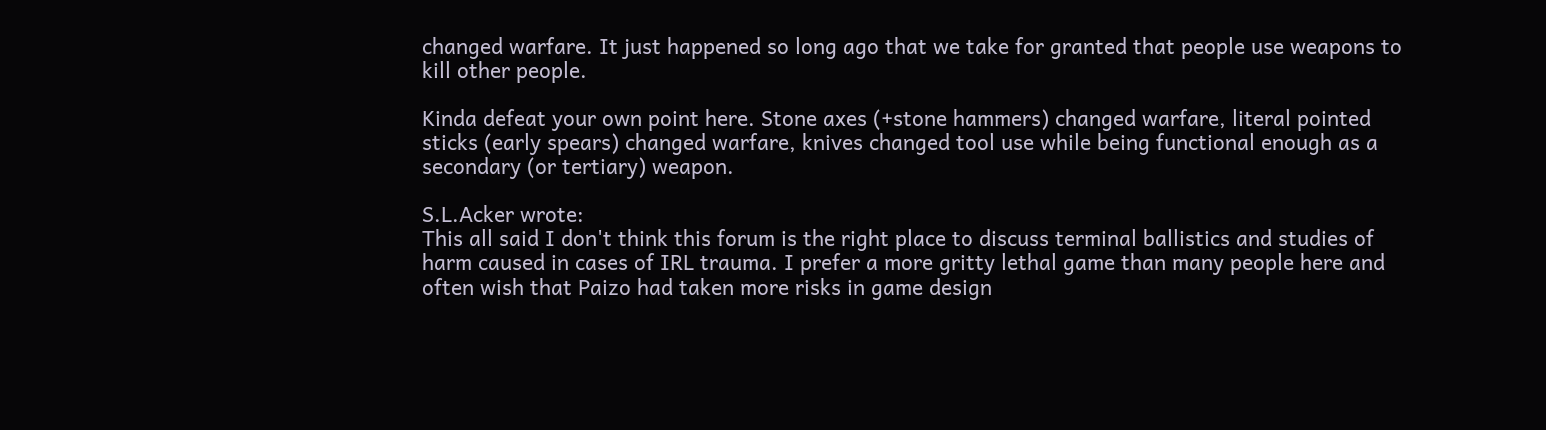changed warfare. It just happened so long ago that we take for granted that people use weapons to kill other people.

Kinda defeat your own point here. Stone axes (+stone hammers) changed warfare, literal pointed sticks (early spears) changed warfare, knives changed tool use while being functional enough as a secondary (or tertiary) weapon.

S.L.Acker wrote:
This all said I don't think this forum is the right place to discuss terminal ballistics and studies of harm caused in cases of IRL trauma. I prefer a more gritty lethal game than many people here and often wish that Paizo had taken more risks in game design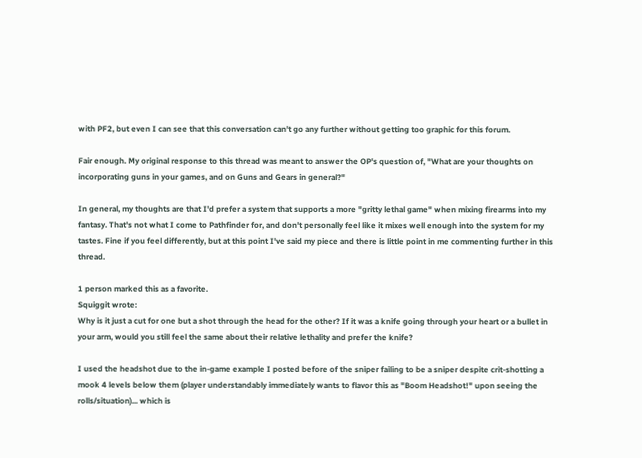with PF2, but even I can see that this conversation can't go any further without getting too graphic for this forum.

Fair enough. My original response to this thread was meant to answer the OP's question of, "What are your thoughts on incorporating guns in your games, and on Guns and Gears in general?"

In general, my thoughts are that I'd prefer a system that supports a more "gritty lethal game" when mixing firearms into my fantasy. That's not what I come to Pathfinder for, and don't personally feel like it mixes well enough into the system for my tastes. Fine if you feel differently, but at this point I've said my piece and there is little point in me commenting further in this thread.

1 person marked this as a favorite.
Squiggit wrote:
Why is it just a cut for one but a shot through the head for the other? If it was a knife going through your heart or a bullet in your arm, would you still feel the same about their relative lethality and prefer the knife?

I used the headshot due to the in-game example I posted before of the sniper failing to be a sniper despite crit-shotting a mook 4 levels below them (player understandably immediately wants to flavor this as "Boom Headshot!" upon seeing the rolls/situation)... which is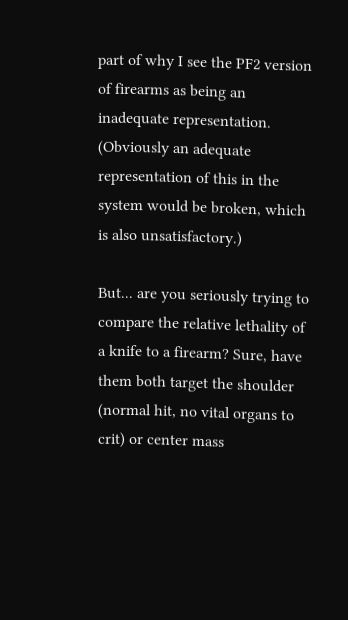part of why I see the PF2 version of firearms as being an inadequate representation. (Obviously an adequate representation of this in the system would be broken, which is also unsatisfactory.)

But... are you seriously trying to compare the relative lethality of a knife to a firearm? Sure, have them both target the shoulder (normal hit, no vital organs to crit) or center mass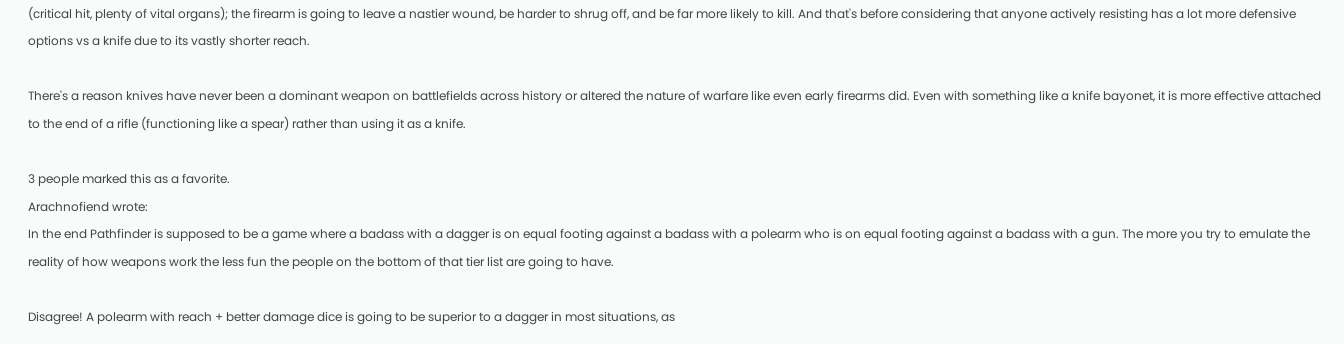(critical hit, plenty of vital organs); the firearm is going to leave a nastier wound, be harder to shrug off, and be far more likely to kill. And that's before considering that anyone actively resisting has a lot more defensive options vs a knife due to its vastly shorter reach.

There's a reason knives have never been a dominant weapon on battlefields across history or altered the nature of warfare like even early firearms did. Even with something like a knife bayonet, it is more effective attached to the end of a rifle (functioning like a spear) rather than using it as a knife.

3 people marked this as a favorite.
Arachnofiend wrote:
In the end Pathfinder is supposed to be a game where a badass with a dagger is on equal footing against a badass with a polearm who is on equal footing against a badass with a gun. The more you try to emulate the reality of how weapons work the less fun the people on the bottom of that tier list are going to have.

Disagree! A polearm with reach + better damage dice is going to be superior to a dagger in most situations, as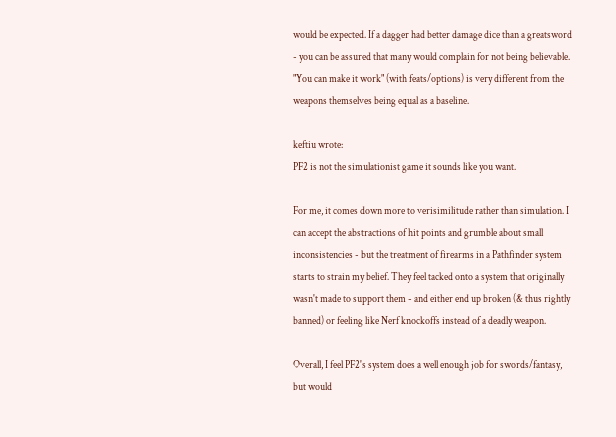would be expected. If a dagger had better damage dice than a greatsword - you can be assured that many would complain for not being believable. "You can make it work" (with feats/options) is very different from the weapons themselves being equal as a baseline.

keftiu wrote:
PF2 is not the simulationist game it sounds like you want.

For me, it comes down more to verisimilitude rather than simulation. I can accept the abstractions of hit points and grumble about small inconsistencies - but the treatment of firearms in a Pathfinder system starts to strain my belief. They feel tacked onto a system that originally wasn't made to support them - and either end up broken (& thus rightly banned) or feeling like Nerf knockoffs instead of a deadly weapon.

Overall, I feel PF2's system does a well enough job for swords/fantasy, but would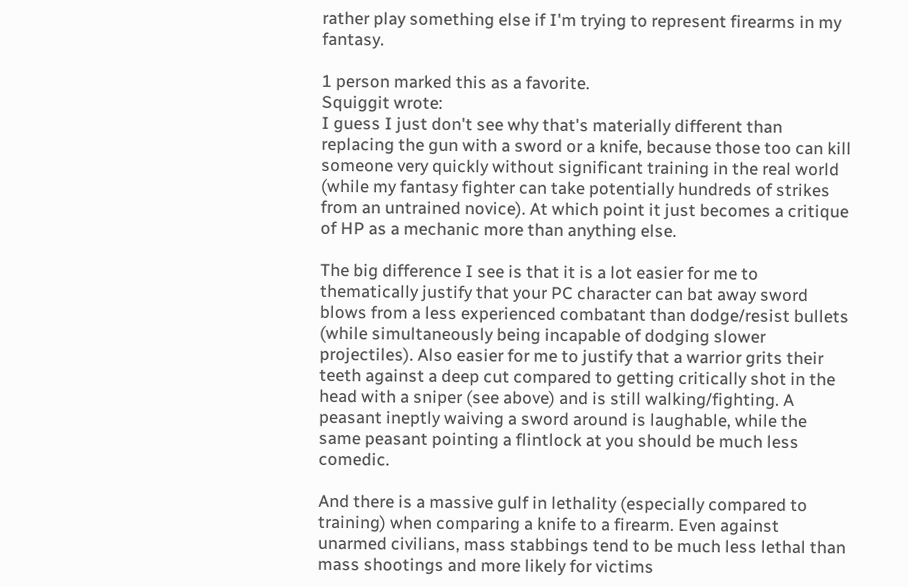rather play something else if I'm trying to represent firearms in my fantasy.

1 person marked this as a favorite.
Squiggit wrote:
I guess I just don't see why that's materially different than replacing the gun with a sword or a knife, because those too can kill someone very quickly without significant training in the real world (while my fantasy fighter can take potentially hundreds of strikes from an untrained novice). At which point it just becomes a critique of HP as a mechanic more than anything else.

The big difference I see is that it is a lot easier for me to thematically justify that your PC character can bat away sword blows from a less experienced combatant than dodge/resist bullets (while simultaneously being incapable of dodging slower projectiles). Also easier for me to justify that a warrior grits their teeth against a deep cut compared to getting critically shot in the head with a sniper (see above) and is still walking/fighting. A peasant ineptly waiving a sword around is laughable, while the same peasant pointing a flintlock at you should be much less comedic.

And there is a massive gulf in lethality (especially compared to training) when comparing a knife to a firearm. Even against unarmed civilians, mass stabbings tend to be much less lethal than mass shootings and more likely for victims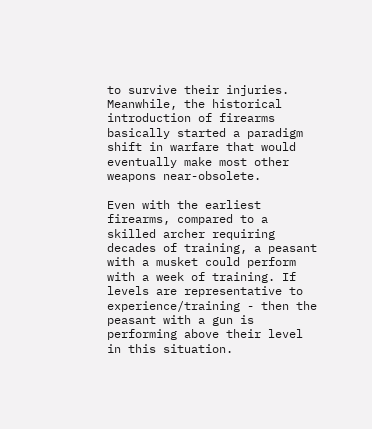to survive their injuries. Meanwhile, the historical introduction of firearms basically started a paradigm shift in warfare that would eventually make most other weapons near-obsolete.

Even with the earliest firearms, compared to a skilled archer requiring decades of training, a peasant with a musket could perform with a week of training. If levels are representative to experience/training - then the peasant with a gun is performing above their level in this situation.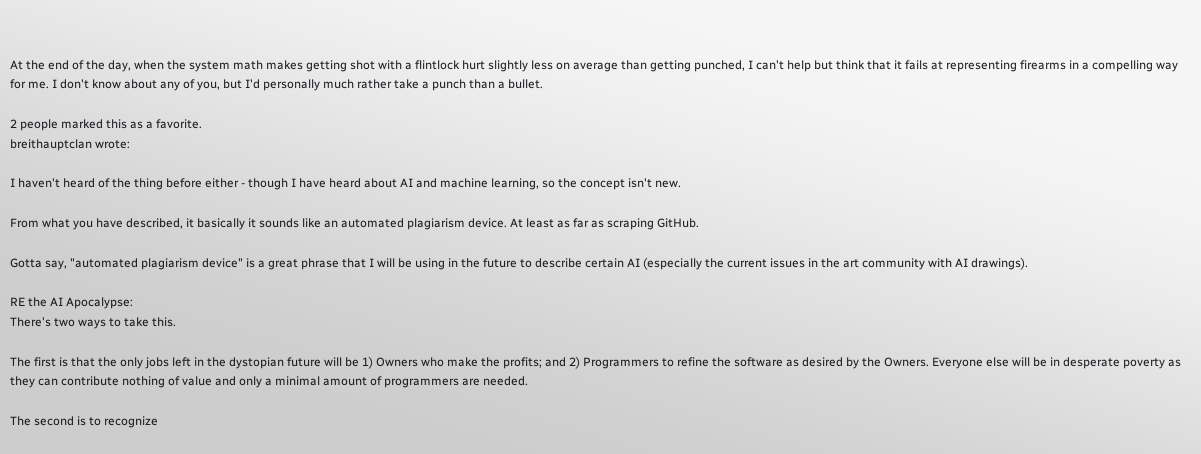At the end of the day, when the system math makes getting shot with a flintlock hurt slightly less on average than getting punched, I can't help but think that it fails at representing firearms in a compelling way for me. I don't know about any of you, but I'd personally much rather take a punch than a bullet.

2 people marked this as a favorite.
breithauptclan wrote:

I haven't heard of the thing before either - though I have heard about AI and machine learning, so the concept isn't new.

From what you have described, it basically it sounds like an automated plagiarism device. At least as far as scraping GitHub.

Gotta say, "automated plagiarism device" is a great phrase that I will be using in the future to describe certain AI (especially the current issues in the art community with AI drawings).

RE the AI Apocalypse:
There's two ways to take this.

The first is that the only jobs left in the dystopian future will be 1) Owners who make the profits; and 2) Programmers to refine the software as desired by the Owners. Everyone else will be in desperate poverty as they can contribute nothing of value and only a minimal amount of programmers are needed.

The second is to recognize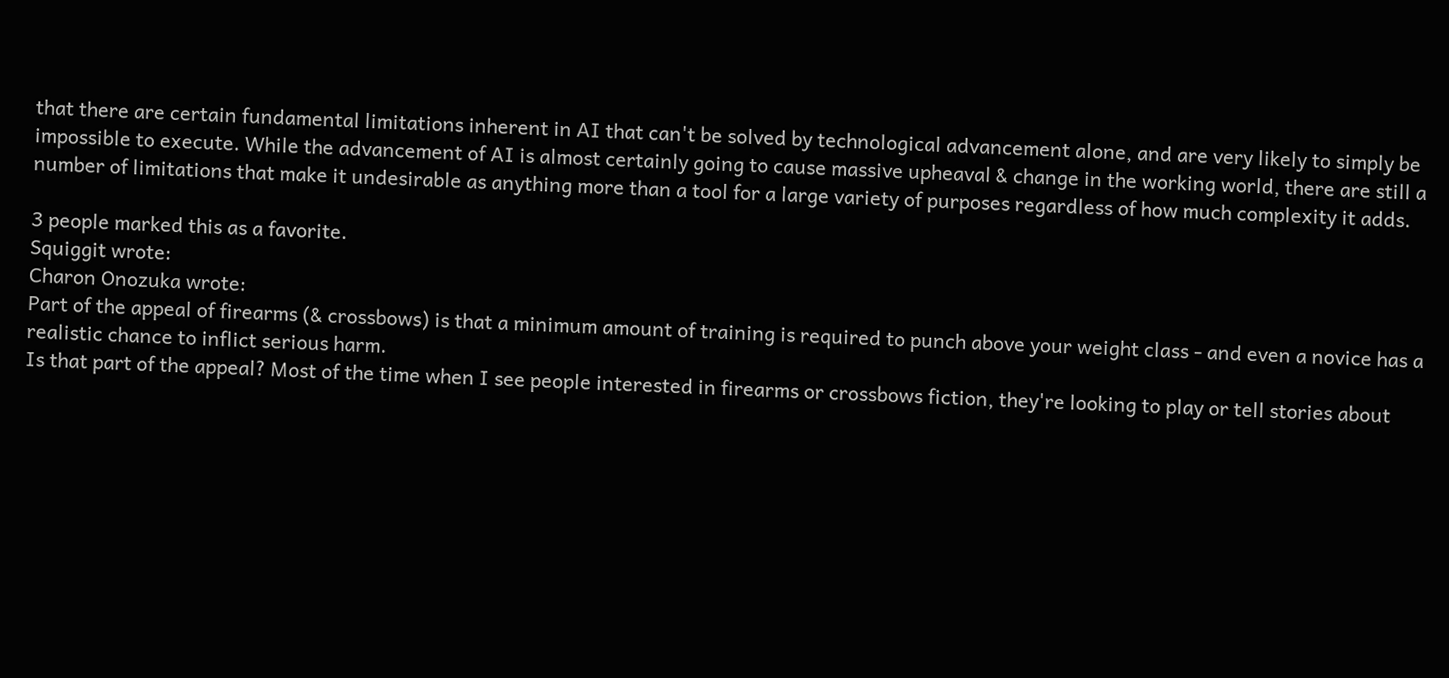that there are certain fundamental limitations inherent in AI that can't be solved by technological advancement alone, and are very likely to simply be impossible to execute. While the advancement of AI is almost certainly going to cause massive upheaval & change in the working world, there are still a number of limitations that make it undesirable as anything more than a tool for a large variety of purposes regardless of how much complexity it adds.

3 people marked this as a favorite.
Squiggit wrote:
Charon Onozuka wrote:
Part of the appeal of firearms (& crossbows) is that a minimum amount of training is required to punch above your weight class - and even a novice has a realistic chance to inflict serious harm.
Is that part of the appeal? Most of the time when I see people interested in firearms or crossbows fiction, they're looking to play or tell stories about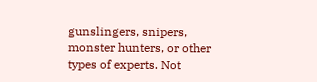gunslingers, snipers, monster hunters, or other types of experts. Not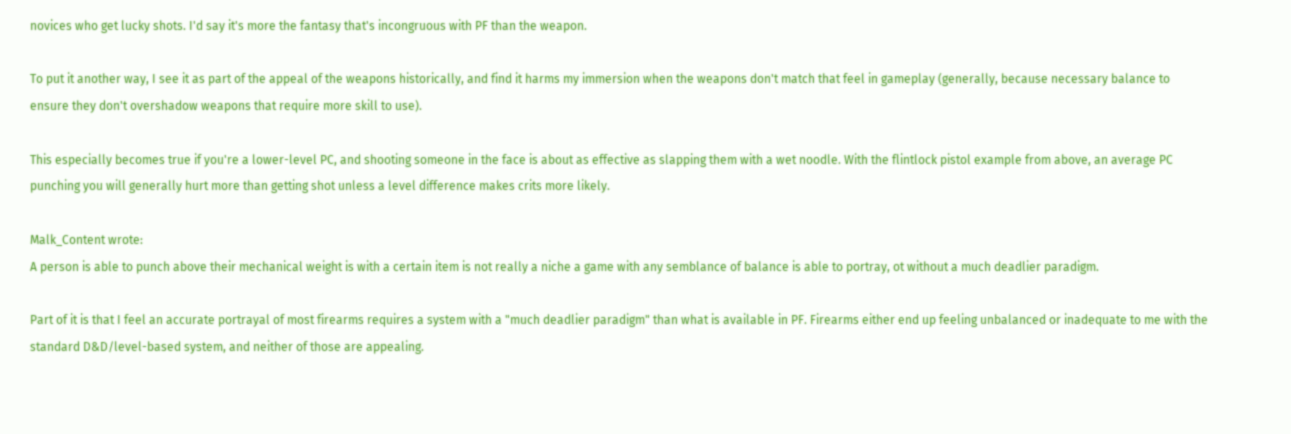novices who get lucky shots. I'd say it's more the fantasy that's incongruous with PF than the weapon.

To put it another way, I see it as part of the appeal of the weapons historically, and find it harms my immersion when the weapons don't match that feel in gameplay (generally, because necessary balance to ensure they don't overshadow weapons that require more skill to use).

This especially becomes true if you're a lower-level PC, and shooting someone in the face is about as effective as slapping them with a wet noodle. With the flintlock pistol example from above, an average PC punching you will generally hurt more than getting shot unless a level difference makes crits more likely.

Malk_Content wrote:
A person is able to punch above their mechanical weight is with a certain item is not really a niche a game with any semblance of balance is able to portray, ot without a much deadlier paradigm.

Part of it is that I feel an accurate portrayal of most firearms requires a system with a "much deadlier paradigm" than what is available in PF. Firearms either end up feeling unbalanced or inadequate to me with the standard D&D/level-based system, and neither of those are appealing.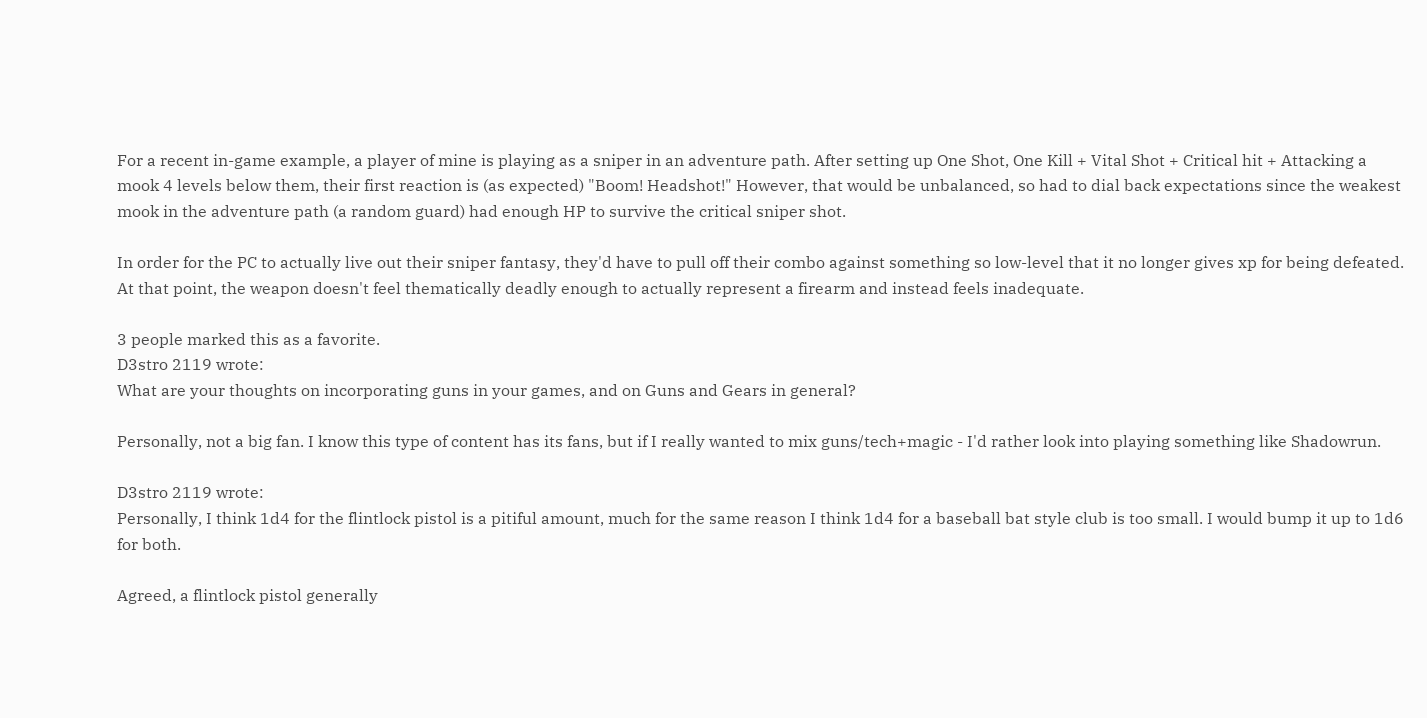For a recent in-game example, a player of mine is playing as a sniper in an adventure path. After setting up One Shot, One Kill + Vital Shot + Critical hit + Attacking a mook 4 levels below them, their first reaction is (as expected) "Boom! Headshot!" However, that would be unbalanced, so had to dial back expectations since the weakest mook in the adventure path (a random guard) had enough HP to survive the critical sniper shot.

In order for the PC to actually live out their sniper fantasy, they'd have to pull off their combo against something so low-level that it no longer gives xp for being defeated. At that point, the weapon doesn't feel thematically deadly enough to actually represent a firearm and instead feels inadequate.

3 people marked this as a favorite.
D3stro 2119 wrote:
What are your thoughts on incorporating guns in your games, and on Guns and Gears in general?

Personally, not a big fan. I know this type of content has its fans, but if I really wanted to mix guns/tech+magic - I'd rather look into playing something like Shadowrun.

D3stro 2119 wrote:
Personally, I think 1d4 for the flintlock pistol is a pitiful amount, much for the same reason I think 1d4 for a baseball bat style club is too small. I would bump it up to 1d6 for both.

Agreed, a flintlock pistol generally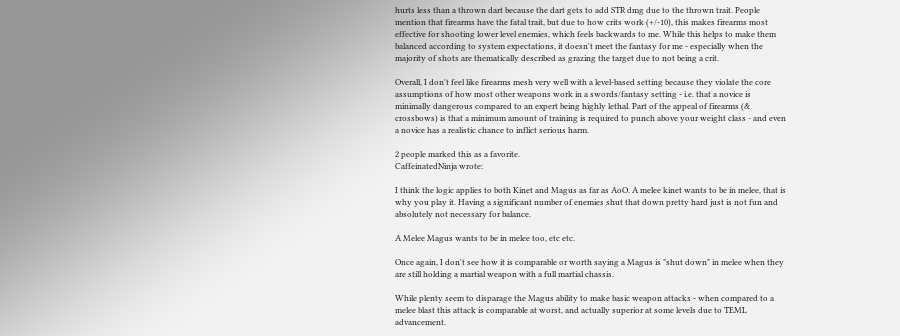hurts less than a thrown dart because the dart gets to add STR dmg due to the thrown trait. People mention that firearms have the fatal trait, but due to how crits work (+/-10), this makes firearms most effective for shooting lower level enemies, which feels backwards to me. While this helps to make them balanced according to system expectations, it doesn't meet the fantasy for me - especially when the majority of shots are thematically described as grazing the target due to not being a crit.

Overall, I don't feel like firearms mesh very well with a level-based setting because they violate the core assumptions of how most other weapons work in a swords/fantasy setting - i.e. that a novice is minimally dangerous compared to an expert being highly lethal. Part of the appeal of firearms (& crossbows) is that a minimum amount of training is required to punch above your weight class - and even a novice has a realistic chance to inflict serious harm.

2 people marked this as a favorite.
CaffeinatedNinja wrote:

I think the logic applies to both Kinet and Magus as far as AoO. A melee kinet wants to be in melee, that is why you play it. Having a significant number of enemies shut that down pretty hard just is not fun and absolutely not necessary for balance.

A Melee Magus wants to be in melee too, etc etc.

Once again, I don't see how it is comparable or worth saying a Magus is "shut down" in melee when they are still holding a martial weapon with a full martial chassis.

While plenty seem to disparage the Magus ability to make basic weapon attacks - when compared to a melee blast this attack is comparable at worst, and actually superior at some levels due to TEML advancement.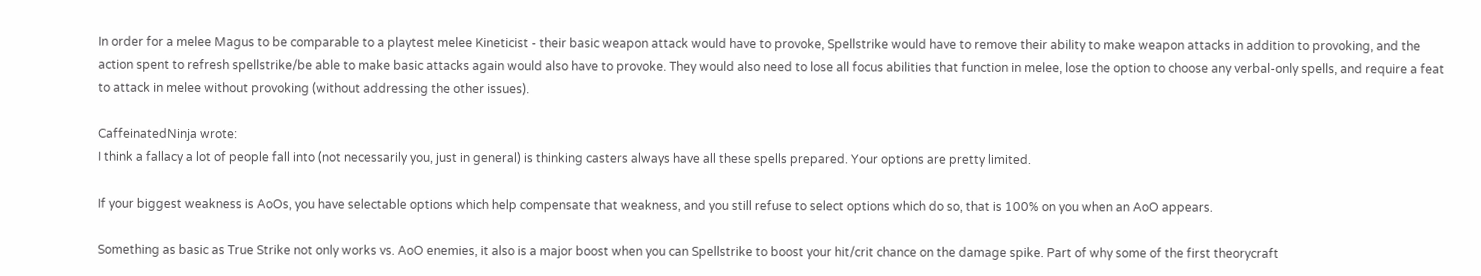In order for a melee Magus to be comparable to a playtest melee Kineticist - their basic weapon attack would have to provoke, Spellstrike would have to remove their ability to make weapon attacks in addition to provoking, and the action spent to refresh spellstrike/be able to make basic attacks again would also have to provoke. They would also need to lose all focus abilities that function in melee, lose the option to choose any verbal-only spells, and require a feat to attack in melee without provoking (without addressing the other issues).

CaffeinatedNinja wrote:
I think a fallacy a lot of people fall into (not necessarily you, just in general) is thinking casters always have all these spells prepared. Your options are pretty limited.

If your biggest weakness is AoOs, you have selectable options which help compensate that weakness, and you still refuse to select options which do so, that is 100% on you when an AoO appears.

Something as basic as True Strike not only works vs. AoO enemies, it also is a major boost when you can Spellstrike to boost your hit/crit chance on the damage spike. Part of why some of the first theorycraft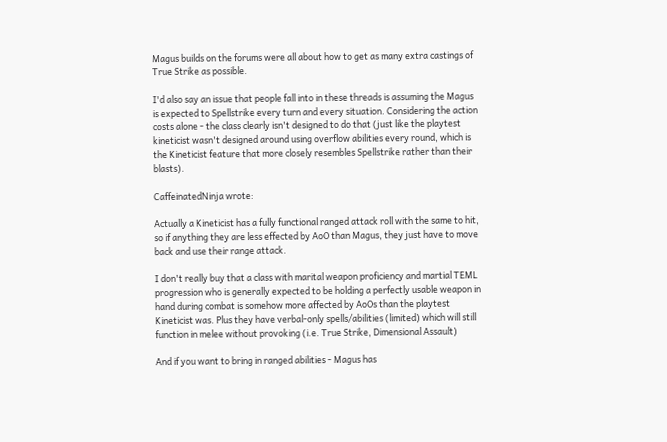Magus builds on the forums were all about how to get as many extra castings of True Strike as possible.

I'd also say an issue that people fall into in these threads is assuming the Magus is expected to Spellstrike every turn and every situation. Considering the action costs alone - the class clearly isn't designed to do that (just like the playtest kineticist wasn't designed around using overflow abilities every round, which is the Kineticist feature that more closely resembles Spellstrike rather than their blasts).

CaffeinatedNinja wrote:

Actually a Kineticist has a fully functional ranged attack roll with the same to hit, so if anything they are less effected by AoO than Magus, they just have to move back and use their range attack.

I don't really buy that a class with marital weapon proficiency and martial TEML progression who is generally expected to be holding a perfectly usable weapon in hand during combat is somehow more affected by AoOs than the playtest Kineticist was. Plus they have verbal-only spells/abilities (limited) which will still function in melee without provoking (i.e. True Strike, Dimensional Assault)

And if you want to bring in ranged abilities - Magus has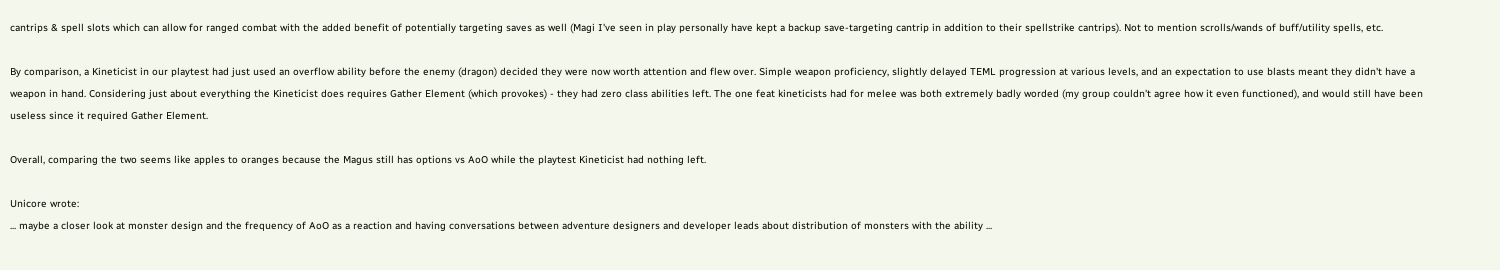cantrips & spell slots which can allow for ranged combat with the added benefit of potentially targeting saves as well (Magi I've seen in play personally have kept a backup save-targeting cantrip in addition to their spellstrike cantrips). Not to mention scrolls/wands of buff/utility spells, etc.

By comparison, a Kineticist in our playtest had just used an overflow ability before the enemy (dragon) decided they were now worth attention and flew over. Simple weapon proficiency, slightly delayed TEML progression at various levels, and an expectation to use blasts meant they didn't have a weapon in hand. Considering just about everything the Kineticist does requires Gather Element (which provokes) - they had zero class abilities left. The one feat kineticists had for melee was both extremely badly worded (my group couldn't agree how it even functioned), and would still have been useless since it required Gather Element.

Overall, comparing the two seems like apples to oranges because the Magus still has options vs AoO while the playtest Kineticist had nothing left.

Unicore wrote:
... maybe a closer look at monster design and the frequency of AoO as a reaction and having conversations between adventure designers and developer leads about distribution of monsters with the ability ...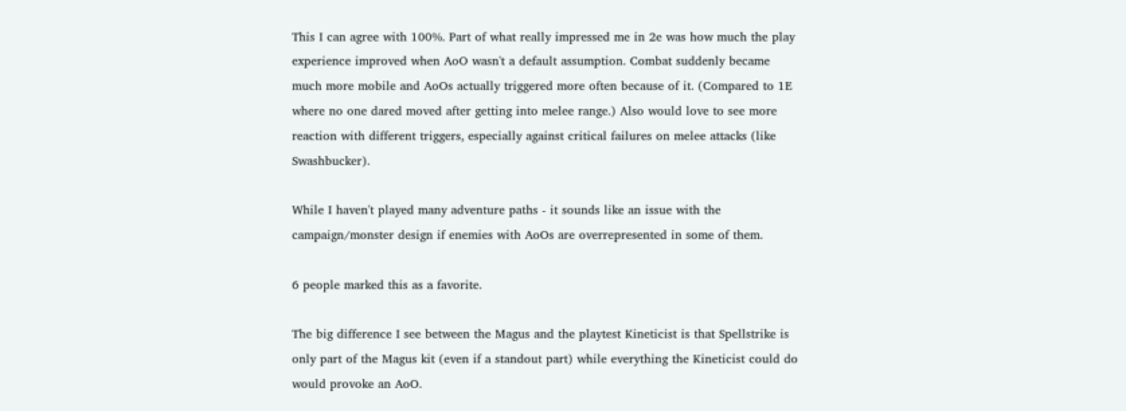This I can agree with 100%. Part of what really impressed me in 2e was how much the play experience improved when AoO wasn't a default assumption. Combat suddenly became much more mobile and AoOs actually triggered more often because of it. (Compared to 1E where no one dared moved after getting into melee range.) Also would love to see more reaction with different triggers, especially against critical failures on melee attacks (like Swashbucker).

While I haven't played many adventure paths - it sounds like an issue with the campaign/monster design if enemies with AoOs are overrepresented in some of them.

6 people marked this as a favorite.

The big difference I see between the Magus and the playtest Kineticist is that Spellstrike is only part of the Magus kit (even if a standout part) while everything the Kineticist could do would provoke an AoO.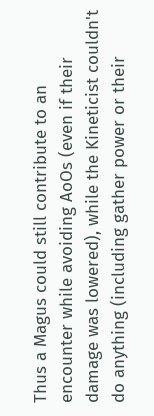Thus a Magus could still contribute to an encounter while avoiding AoOs (even if their damage was lowered), while the Kineticist couldn't do anything (including gather power or their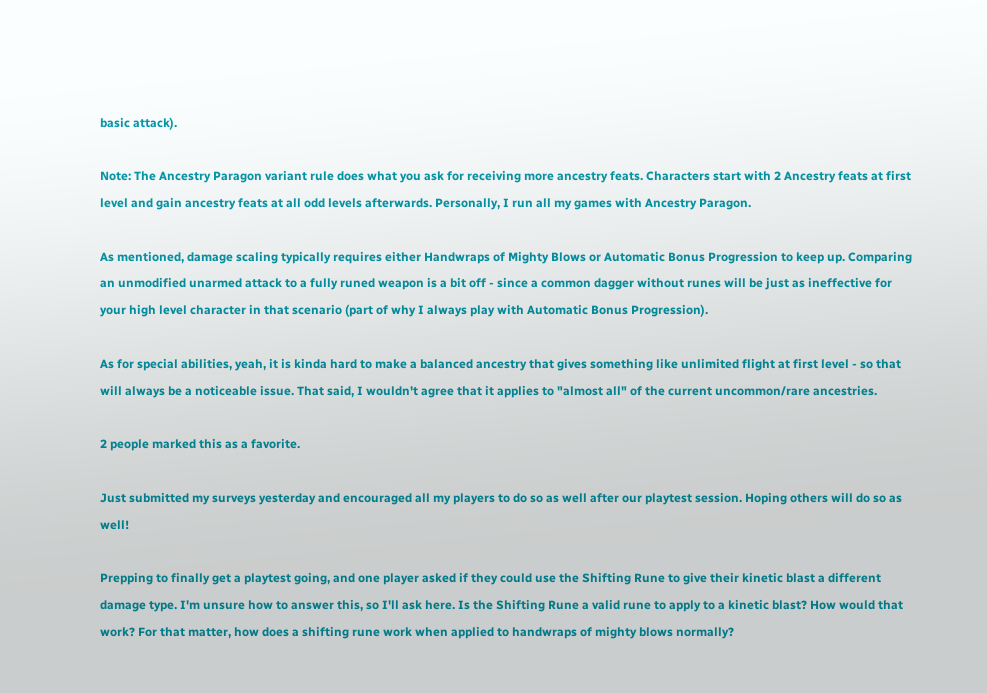basic attack).

Note: The Ancestry Paragon variant rule does what you ask for receiving more ancestry feats. Characters start with 2 Ancestry feats at first level and gain ancestry feats at all odd levels afterwards. Personally, I run all my games with Ancestry Paragon.

As mentioned, damage scaling typically requires either Handwraps of Mighty Blows or Automatic Bonus Progression to keep up. Comparing an unmodified unarmed attack to a fully runed weapon is a bit off - since a common dagger without runes will be just as ineffective for your high level character in that scenario (part of why I always play with Automatic Bonus Progression).

As for special abilities, yeah, it is kinda hard to make a balanced ancestry that gives something like unlimited flight at first level - so that will always be a noticeable issue. That said, I wouldn't agree that it applies to "almost all" of the current uncommon/rare ancestries.

2 people marked this as a favorite.

Just submitted my surveys yesterday and encouraged all my players to do so as well after our playtest session. Hoping others will do so as well!

Prepping to finally get a playtest going, and one player asked if they could use the Shifting Rune to give their kinetic blast a different damage type. I'm unsure how to answer this, so I'll ask here. Is the Shifting Rune a valid rune to apply to a kinetic blast? How would that work? For that matter, how does a shifting rune work when applied to handwraps of mighty blows normally?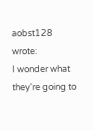aobst128 wrote:
I wonder what they're going to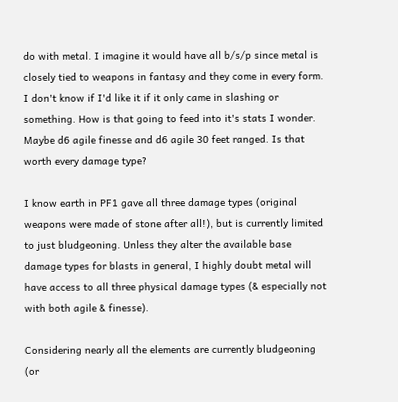do with metal. I imagine it would have all b/s/p since metal is closely tied to weapons in fantasy and they come in every form. I don't know if I'd like it if it only came in slashing or something. How is that going to feed into it's stats I wonder. Maybe d6 agile finesse and d6 agile 30 feet ranged. Is that worth every damage type?

I know earth in PF1 gave all three damage types (original weapons were made of stone after all!), but is currently limited to just bludgeoning. Unless they alter the available base damage types for blasts in general, I highly doubt metal will have access to all three physical damage types (& especially not with both agile & finesse).

Considering nearly all the elements are currently bludgeoning (or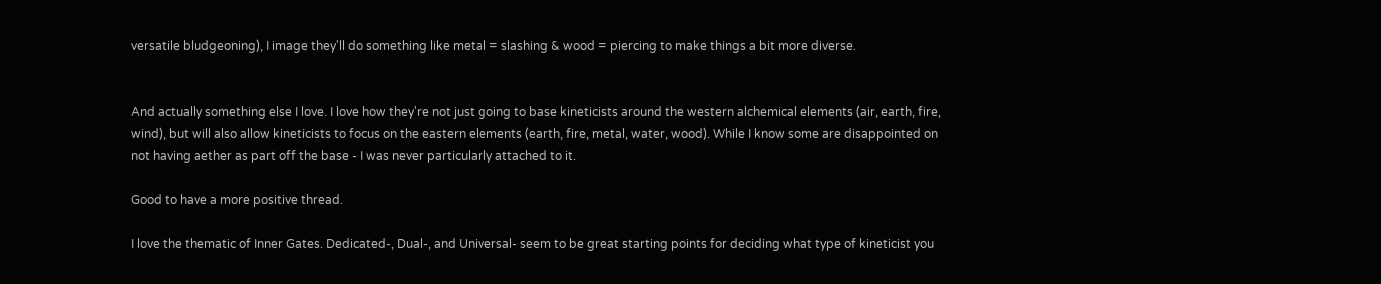versatile bludgeoning), I image they'll do something like metal = slashing & wood = piercing to make things a bit more diverse.


And actually something else I love. I love how they're not just going to base kineticists around the western alchemical elements (air, earth, fire, wind), but will also allow kineticists to focus on the eastern elements (earth, fire, metal, water, wood). While I know some are disappointed on not having aether as part off the base - I was never particularly attached to it.

Good to have a more positive thread.

I love the thematic of Inner Gates. Dedicated-, Dual-, and Universal- seem to be great starting points for deciding what type of kineticist you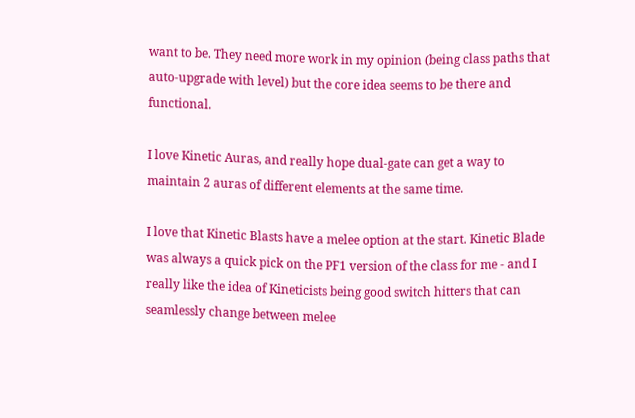want to be. They need more work in my opinion (being class paths that auto-upgrade with level) but the core idea seems to be there and functional.

I love Kinetic Auras, and really hope dual-gate can get a way to maintain 2 auras of different elements at the same time.

I love that Kinetic Blasts have a melee option at the start. Kinetic Blade was always a quick pick on the PF1 version of the class for me - and I really like the idea of Kineticists being good switch hitters that can seamlessly change between melee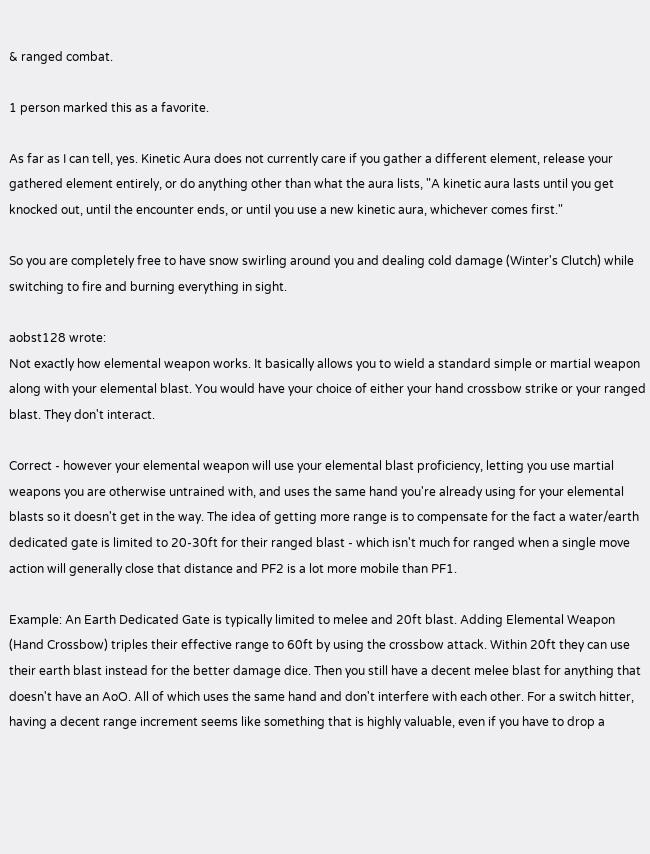& ranged combat.

1 person marked this as a favorite.

As far as I can tell, yes. Kinetic Aura does not currently care if you gather a different element, release your gathered element entirely, or do anything other than what the aura lists, "A kinetic aura lasts until you get knocked out, until the encounter ends, or until you use a new kinetic aura, whichever comes first."

So you are completely free to have snow swirling around you and dealing cold damage (Winter's Clutch) while switching to fire and burning everything in sight.

aobst128 wrote:
Not exactly how elemental weapon works. It basically allows you to wield a standard simple or martial weapon along with your elemental blast. You would have your choice of either your hand crossbow strike or your ranged blast. They don't interact.

Correct - however your elemental weapon will use your elemental blast proficiency, letting you use martial weapons you are otherwise untrained with, and uses the same hand you're already using for your elemental blasts so it doesn't get in the way. The idea of getting more range is to compensate for the fact a water/earth dedicated gate is limited to 20-30ft for their ranged blast - which isn't much for ranged when a single move action will generally close that distance and PF2 is a lot more mobile than PF1.

Example: An Earth Dedicated Gate is typically limited to melee and 20ft blast. Adding Elemental Weapon (Hand Crossbow) triples their effective range to 60ft by using the crossbow attack. Within 20ft they can use their earth blast instead for the better damage dice. Then you still have a decent melee blast for anything that doesn't have an AoO. All of which uses the same hand and don't interfere with each other. For a switch hitter, having a decent range increment seems like something that is highly valuable, even if you have to drop a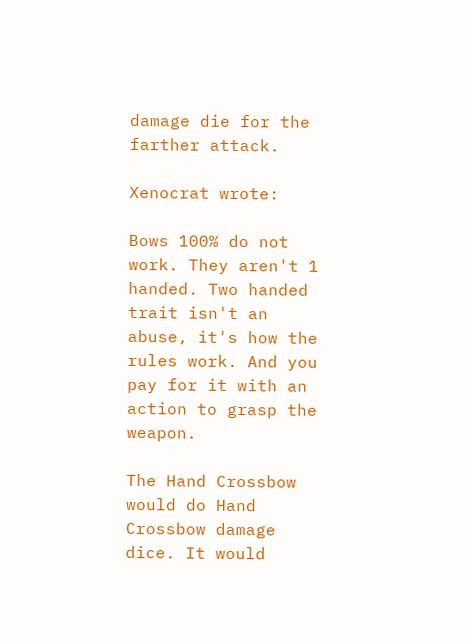damage die for the farther attack.

Xenocrat wrote:

Bows 100% do not work. They aren't 1 handed. Two handed trait isn't an abuse, it's how the rules work. And you pay for it with an action to grasp the weapon.

The Hand Crossbow would do Hand Crossbow damage dice. It would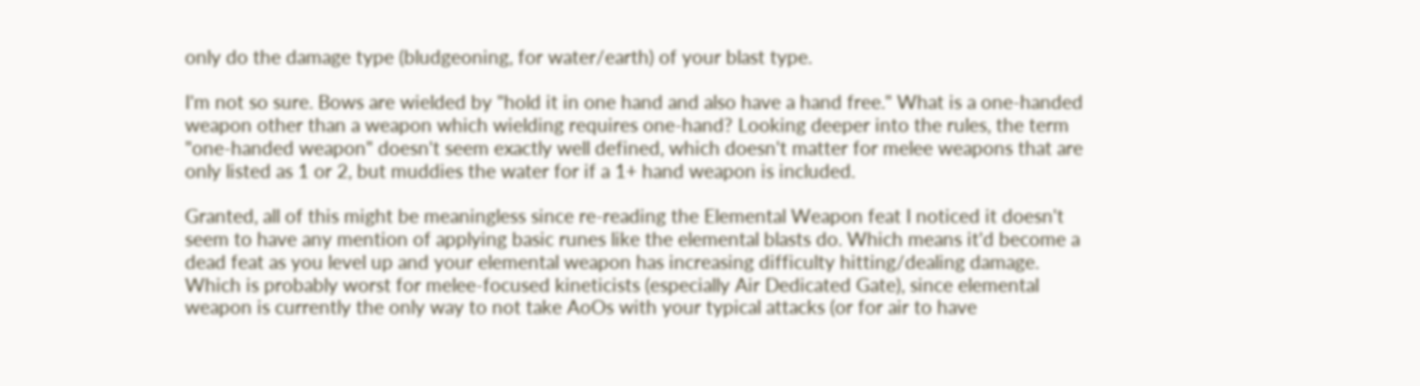only do the damage type (bludgeoning, for water/earth) of your blast type.

I'm not so sure. Bows are wielded by "hold it in one hand and also have a hand free." What is a one-handed weapon other than a weapon which wielding requires one-hand? Looking deeper into the rules, the term "one-handed weapon" doesn't seem exactly well defined, which doesn't matter for melee weapons that are only listed as 1 or 2, but muddies the water for if a 1+ hand weapon is included.

Granted, all of this might be meaningless since re-reading the Elemental Weapon feat I noticed it doesn't seem to have any mention of applying basic runes like the elemental blasts do. Which means it'd become a dead feat as you level up and your elemental weapon has increasing difficulty hitting/dealing damage. Which is probably worst for melee-focused kineticists (especially Air Dedicated Gate), since elemental weapon is currently the only way to not take AoOs with your typical attacks (or for air to have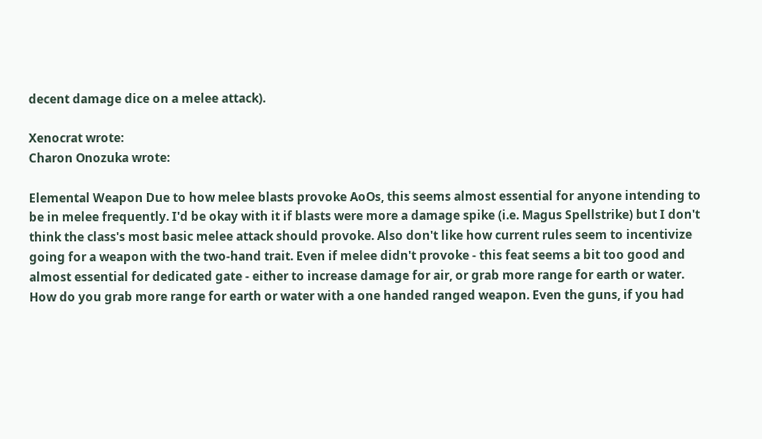decent damage dice on a melee attack).

Xenocrat wrote:
Charon Onozuka wrote:

Elemental Weapon Due to how melee blasts provoke AoOs, this seems almost essential for anyone intending to be in melee frequently. I'd be okay with it if blasts were more a damage spike (i.e. Magus Spellstrike) but I don't think the class's most basic melee attack should provoke. Also don't like how current rules seem to incentivize going for a weapon with the two-hand trait. Even if melee didn't provoke - this feat seems a bit too good and almost essential for dedicated gate - either to increase damage for air, or grab more range for earth or water.
How do you grab more range for earth or water with a one handed ranged weapon. Even the guns, if you had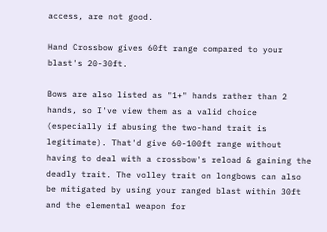access, are not good.

Hand Crossbow gives 60ft range compared to your blast's 20-30ft.

Bows are also listed as "1+" hands rather than 2 hands, so I've view them as a valid choice (especially if abusing the two-hand trait is legitimate). That'd give 60-100ft range without having to deal with a crossbow's reload & gaining the deadly trait. The volley trait on longbows can also be mitigated by using your ranged blast within 30ft and the elemental weapon for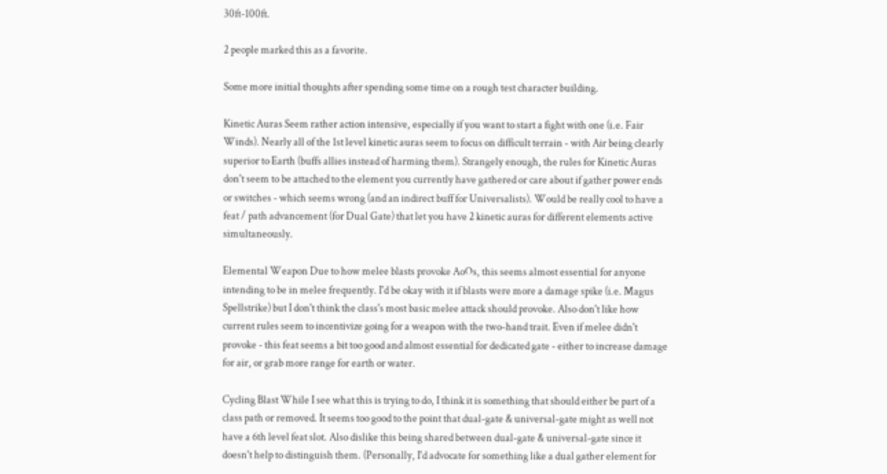30ft-100ft.

2 people marked this as a favorite.

Some more initial thoughts after spending some time on a rough test character building.

Kinetic Auras Seem rather action intensive, especially if you want to start a fight with one (i.e. Fair Winds). Nearly all of the 1st level kinetic auras seem to focus on difficult terrain - with Air being clearly superior to Earth (buffs allies instead of harming them). Strangely enough, the rules for Kinetic Auras don't seem to be attached to the element you currently have gathered or care about if gather power ends or switches - which seems wrong (and an indirect buff for Universalists). Would be really cool to have a feat / path advancement (for Dual Gate) that let you have 2 kinetic auras for different elements active simultaneously.

Elemental Weapon Due to how melee blasts provoke AoOs, this seems almost essential for anyone intending to be in melee frequently. I'd be okay with it if blasts were more a damage spike (i.e. Magus Spellstrike) but I don't think the class's most basic melee attack should provoke. Also don't like how current rules seem to incentivize going for a weapon with the two-hand trait. Even if melee didn't provoke - this feat seems a bit too good and almost essential for dedicated gate - either to increase damage for air, or grab more range for earth or water.

Cycling Blast While I see what this is trying to do, I think it is something that should either be part of a class path or removed. It seems too good to the point that dual-gate & universal-gate might as well not have a 6th level feat slot. Also dislike this being shared between dual-gate & universal-gate since it doesn't help to distinguish them. (Personally, I'd advocate for something like a dual gather element for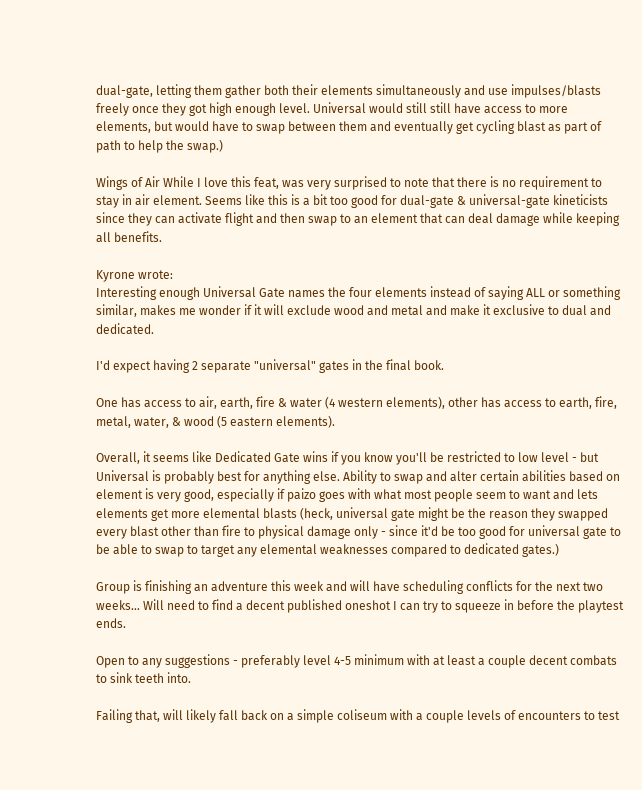dual-gate, letting them gather both their elements simultaneously and use impulses/blasts freely once they got high enough level. Universal would still still have access to more elements, but would have to swap between them and eventually get cycling blast as part of path to help the swap.)

Wings of Air While I love this feat, was very surprised to note that there is no requirement to stay in air element. Seems like this is a bit too good for dual-gate & universal-gate kineticists since they can activate flight and then swap to an element that can deal damage while keeping all benefits.

Kyrone wrote:
Interesting enough Universal Gate names the four elements instead of saying ALL or something similar, makes me wonder if it will exclude wood and metal and make it exclusive to dual and dedicated.

I'd expect having 2 separate "universal" gates in the final book.

One has access to air, earth, fire & water (4 western elements), other has access to earth, fire, metal, water, & wood (5 eastern elements).

Overall, it seems like Dedicated Gate wins if you know you'll be restricted to low level - but Universal is probably best for anything else. Ability to swap and alter certain abilities based on element is very good, especially if paizo goes with what most people seem to want and lets elements get more elemental blasts (heck, universal gate might be the reason they swapped every blast other than fire to physical damage only - since it'd be too good for universal gate to be able to swap to target any elemental weaknesses compared to dedicated gates.)

Group is finishing an adventure this week and will have scheduling conflicts for the next two weeks... Will need to find a decent published oneshot I can try to squeeze in before the playtest ends.

Open to any suggestions - preferably level 4-5 minimum with at least a couple decent combats to sink teeth into.

Failing that, will likely fall back on a simple coliseum with a couple levels of encounters to test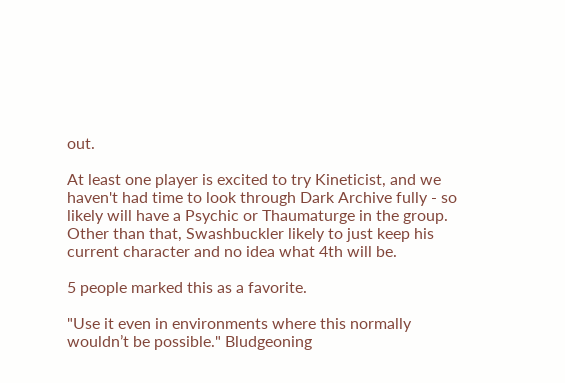out.

At least one player is excited to try Kineticist, and we haven't had time to look through Dark Archive fully - so likely will have a Psychic or Thaumaturge in the group. Other than that, Swashbuckler likely to just keep his current character and no idea what 4th will be.

5 people marked this as a favorite.

"Use it even in environments where this normally wouldn’t be possible." Bludgeoning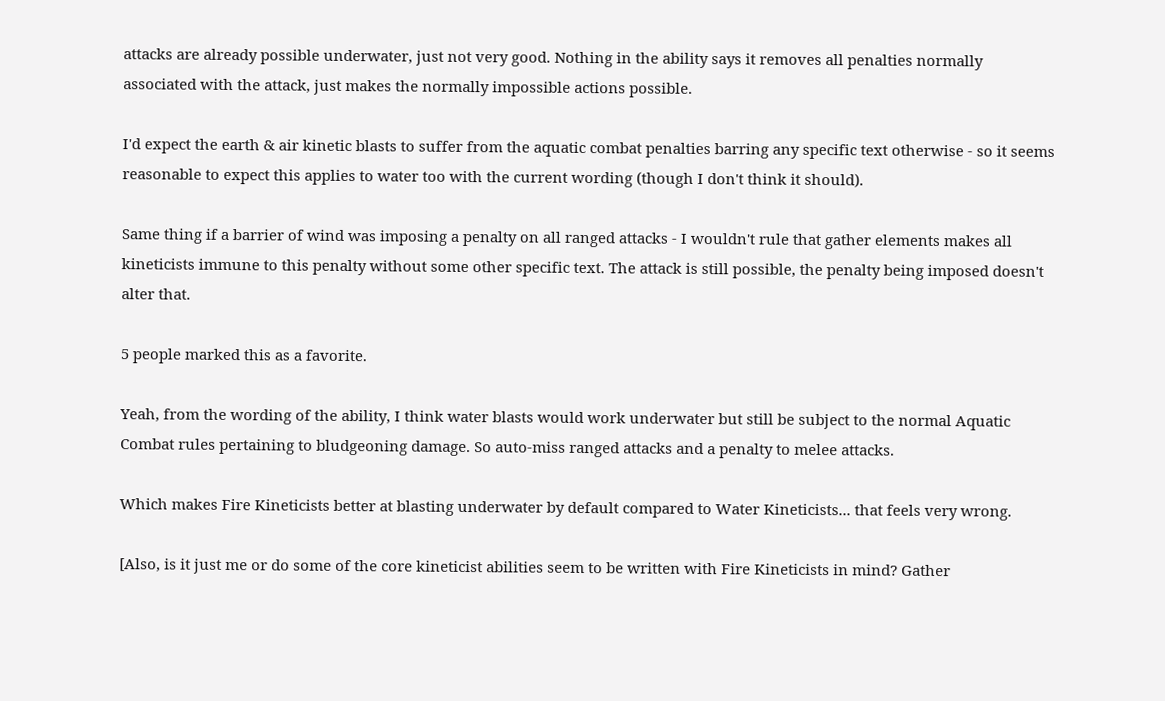attacks are already possible underwater, just not very good. Nothing in the ability says it removes all penalties normally associated with the attack, just makes the normally impossible actions possible.

I'd expect the earth & air kinetic blasts to suffer from the aquatic combat penalties barring any specific text otherwise - so it seems reasonable to expect this applies to water too with the current wording (though I don't think it should).

Same thing if a barrier of wind was imposing a penalty on all ranged attacks - I wouldn't rule that gather elements makes all kineticists immune to this penalty without some other specific text. The attack is still possible, the penalty being imposed doesn't alter that.

5 people marked this as a favorite.

Yeah, from the wording of the ability, I think water blasts would work underwater but still be subject to the normal Aquatic Combat rules pertaining to bludgeoning damage. So auto-miss ranged attacks and a penalty to melee attacks.

Which makes Fire Kineticists better at blasting underwater by default compared to Water Kineticists... that feels very wrong.

[Also, is it just me or do some of the core kineticist abilities seem to be written with Fire Kineticists in mind? Gather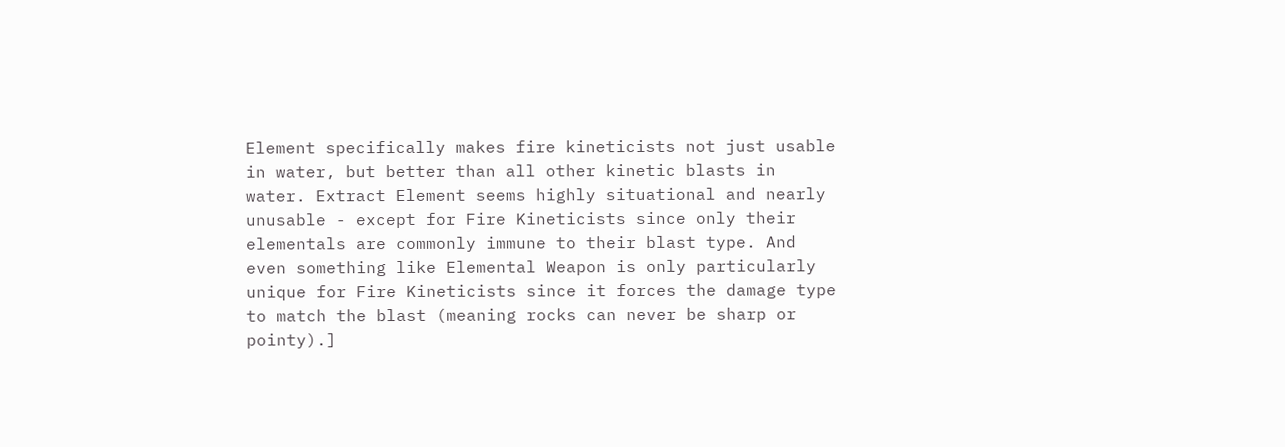Element specifically makes fire kineticists not just usable in water, but better than all other kinetic blasts in water. Extract Element seems highly situational and nearly unusable - except for Fire Kineticists since only their elementals are commonly immune to their blast type. And even something like Elemental Weapon is only particularly unique for Fire Kineticists since it forces the damage type to match the blast (meaning rocks can never be sharp or pointy).]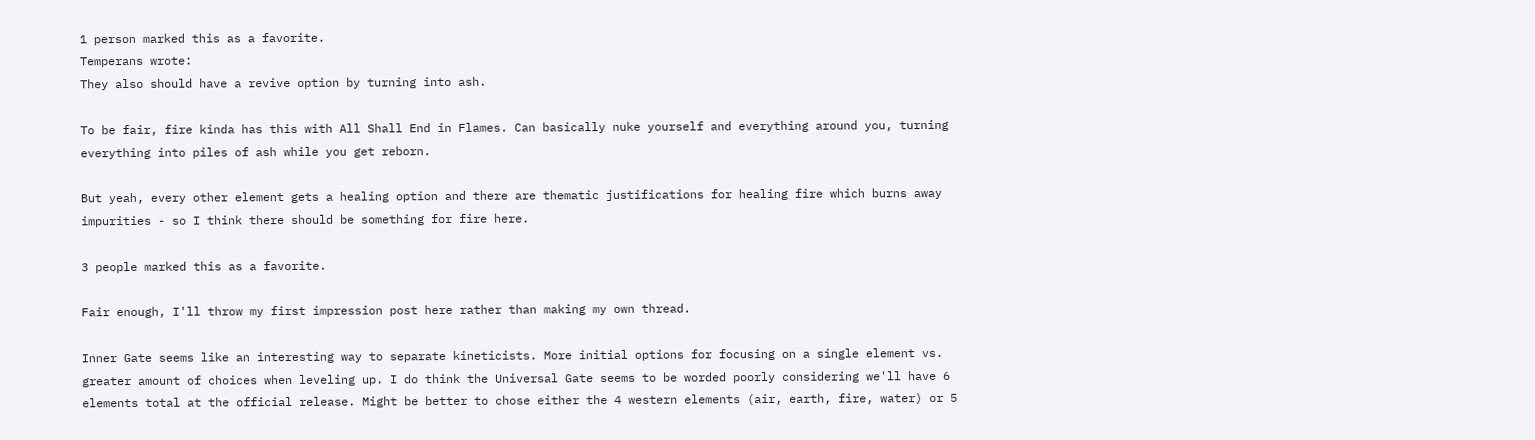1 person marked this as a favorite.
Temperans wrote:
They also should have a revive option by turning into ash.

To be fair, fire kinda has this with All Shall End in Flames. Can basically nuke yourself and everything around you, turning everything into piles of ash while you get reborn.

But yeah, every other element gets a healing option and there are thematic justifications for healing fire which burns away impurities - so I think there should be something for fire here.

3 people marked this as a favorite.

Fair enough, I'll throw my first impression post here rather than making my own thread.

Inner Gate seems like an interesting way to separate kineticists. More initial options for focusing on a single element vs. greater amount of choices when leveling up. I do think the Universal Gate seems to be worded poorly considering we'll have 6 elements total at the official release. Might be better to chose either the 4 western elements (air, earth, fire, water) or 5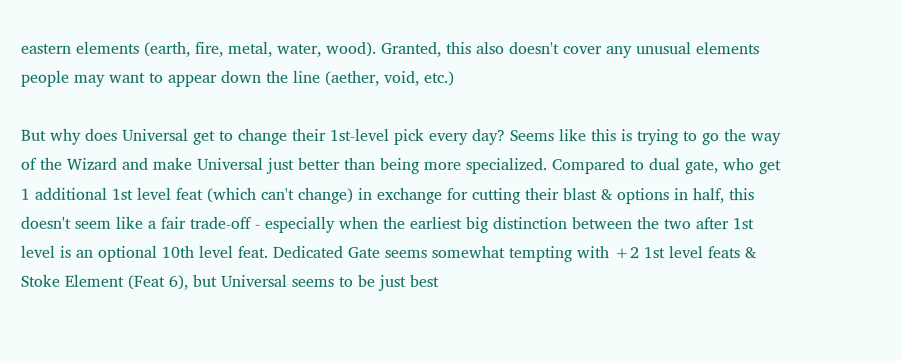eastern elements (earth, fire, metal, water, wood). Granted, this also doesn't cover any unusual elements people may want to appear down the line (aether, void, etc.)

But why does Universal get to change their 1st-level pick every day? Seems like this is trying to go the way of the Wizard and make Universal just better than being more specialized. Compared to dual gate, who get 1 additional 1st level feat (which can't change) in exchange for cutting their blast & options in half, this doesn't seem like a fair trade-off - especially when the earliest big distinction between the two after 1st level is an optional 10th level feat. Dedicated Gate seems somewhat tempting with +2 1st level feats & Stoke Element (Feat 6), but Universal seems to be just best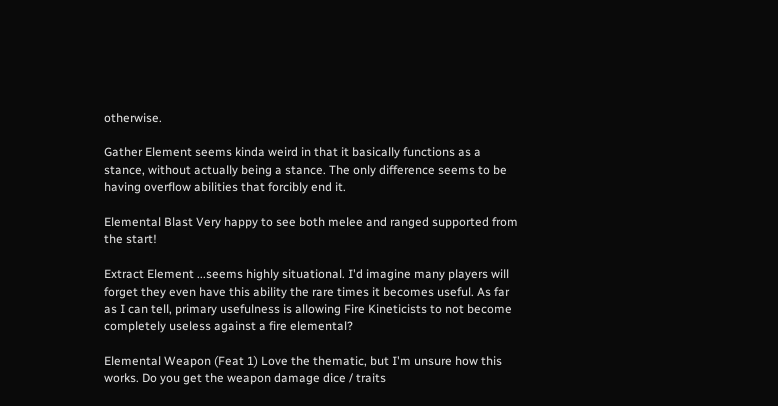otherwise.

Gather Element seems kinda weird in that it basically functions as a stance, without actually being a stance. The only difference seems to be having overflow abilities that forcibly end it.

Elemental Blast Very happy to see both melee and ranged supported from the start!

Extract Element ...seems highly situational. I'd imagine many players will forget they even have this ability the rare times it becomes useful. As far as I can tell, primary usefulness is allowing Fire Kineticists to not become completely useless against a fire elemental?

Elemental Weapon (Feat 1) Love the thematic, but I'm unsure how this works. Do you get the weapon damage dice / traits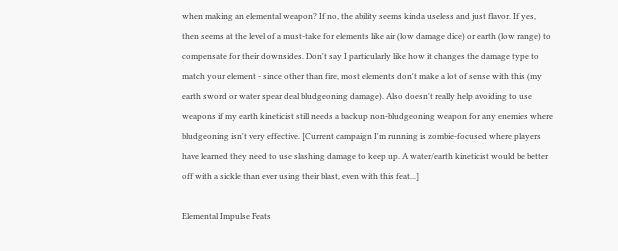when making an elemental weapon? If no, the ability seems kinda useless and just flavor. If yes, then seems at the level of a must-take for elements like air (low damage dice) or earth (low range) to compensate for their downsides. Don't say I particularly like how it changes the damage type to match your element - since other than fire, most elements don't make a lot of sense with this (my earth sword or water spear deal bludgeoning damage). Also doesn't really help avoiding to use weapons if my earth kineticist still needs a backup non-bludgeoning weapon for any enemies where bludgeoning isn't very effective. [Current campaign I'm running is zombie-focused where players have learned they need to use slashing damage to keep up. A water/earth kineticist would be better off with a sickle than ever using their blast, even with this feat...]

Elemental Impulse Feats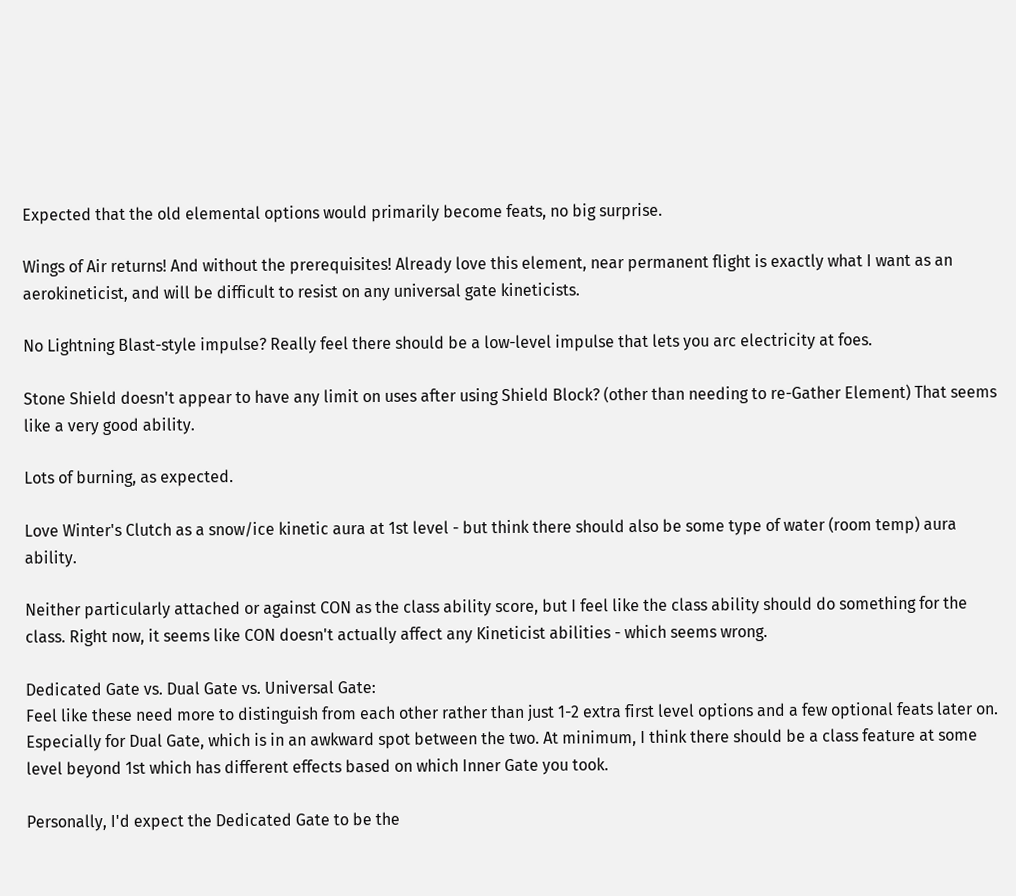Expected that the old elemental options would primarily become feats, no big surprise.

Wings of Air returns! And without the prerequisites! Already love this element, near permanent flight is exactly what I want as an aerokineticist, and will be difficult to resist on any universal gate kineticists.

No Lightning Blast-style impulse? Really feel there should be a low-level impulse that lets you arc electricity at foes.

Stone Shield doesn't appear to have any limit on uses after using Shield Block? (other than needing to re-Gather Element) That seems like a very good ability.

Lots of burning, as expected.

Love Winter's Clutch as a snow/ice kinetic aura at 1st level - but think there should also be some type of water (room temp) aura ability.

Neither particularly attached or against CON as the class ability score, but I feel like the class ability should do something for the class. Right now, it seems like CON doesn't actually affect any Kineticist abilities - which seems wrong.

Dedicated Gate vs. Dual Gate vs. Universal Gate:
Feel like these need more to distinguish from each other rather than just 1-2 extra first level options and a few optional feats later on. Especially for Dual Gate, which is in an awkward spot between the two. At minimum, I think there should be a class feature at some level beyond 1st which has different effects based on which Inner Gate you took.

Personally, I'd expect the Dedicated Gate to be the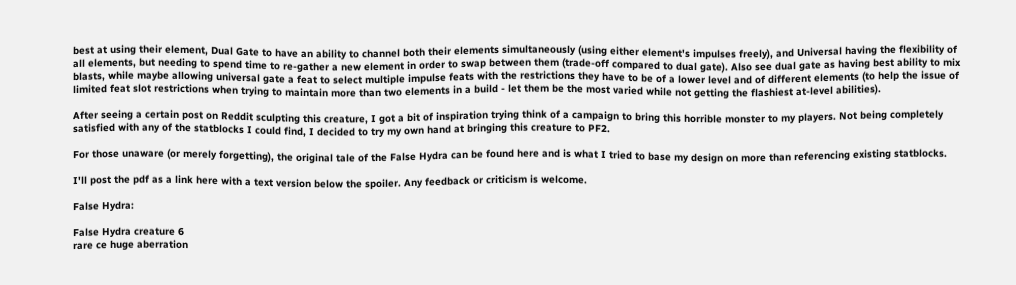best at using their element, Dual Gate to have an ability to channel both their elements simultaneously (using either element's impulses freely), and Universal having the flexibility of all elements, but needing to spend time to re-gather a new element in order to swap between them (trade-off compared to dual gate). Also see dual gate as having best ability to mix blasts, while maybe allowing universal gate a feat to select multiple impulse feats with the restrictions they have to be of a lower level and of different elements (to help the issue of limited feat slot restrictions when trying to maintain more than two elements in a build - let them be the most varied while not getting the flashiest at-level abilities).

After seeing a certain post on Reddit sculpting this creature, I got a bit of inspiration trying think of a campaign to bring this horrible monster to my players. Not being completely satisfied with any of the statblocks I could find, I decided to try my own hand at bringing this creature to PF2.

For those unaware (or merely forgetting), the original tale of the False Hydra can be found here and is what I tried to base my design on more than referencing existing statblocks.

I'll post the pdf as a link here with a text version below the spoiler. Any feedback or criticism is welcome.

False Hydra:

False Hydra creature 6
rare ce huge aberration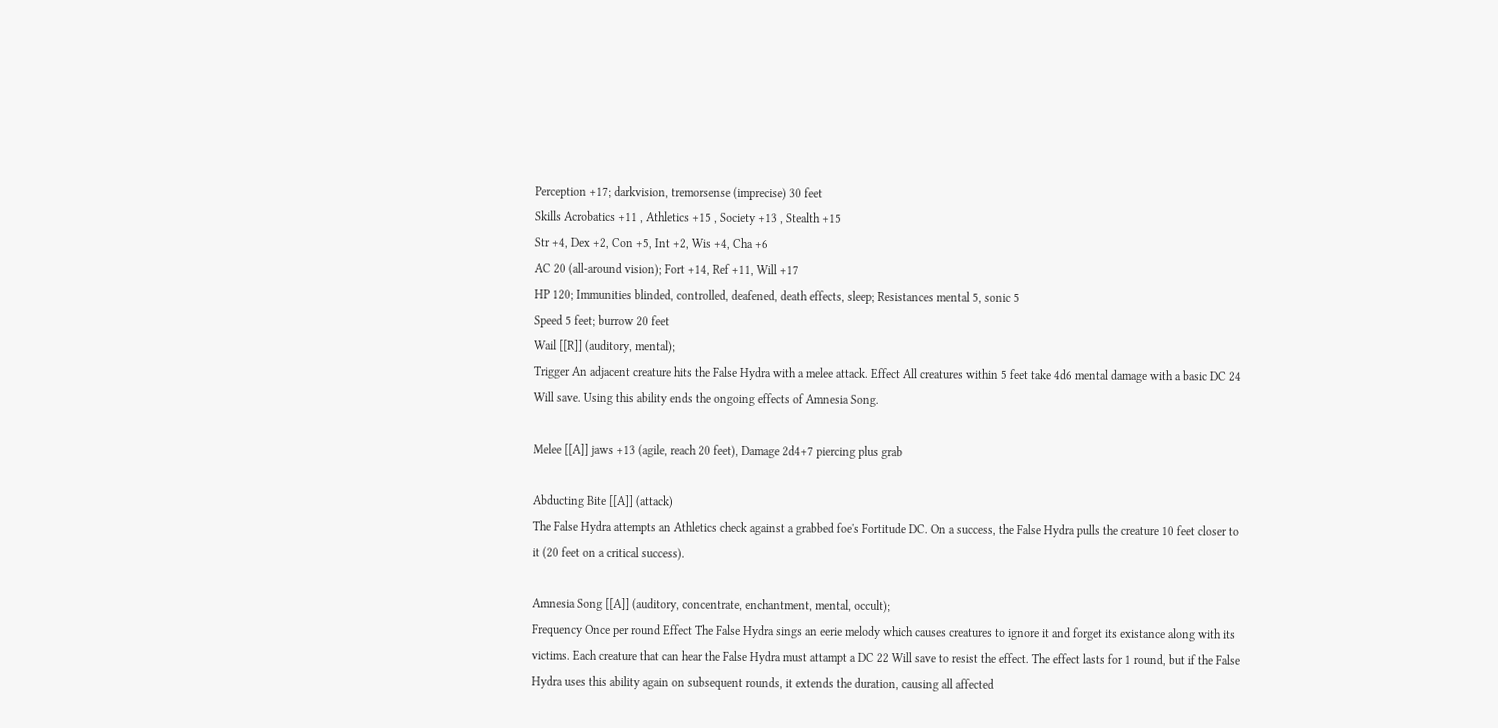Perception +17; darkvision, tremorsense (imprecise) 30 feet
Skills Acrobatics +11 , Athletics +15 , Society +13 , Stealth +15
Str +4, Dex +2, Con +5, Int +2, Wis +4, Cha +6
AC 20 (all-around vision); Fort +14, Ref +11, Will +17
HP 120; Immunities blinded, controlled, deafened, death effects, sleep; Resistances mental 5, sonic 5
Speed 5 feet; burrow 20 feet
Wail [[R]] (auditory, mental);
Trigger An adjacent creature hits the False Hydra with a melee attack. Effect All creatures within 5 feet take 4d6 mental damage with a basic DC 24 Will save. Using this ability ends the ongoing effects of Amnesia Song.

Melee [[A]] jaws +13 (agile, reach 20 feet), Damage 2d4+7 piercing plus grab

Abducting Bite [[A]] (attack)
The False Hydra attempts an Athletics check against a grabbed foe's Fortitude DC. On a success, the False Hydra pulls the creature 10 feet closer to it (20 feet on a critical success).

Amnesia Song [[A]] (auditory, concentrate, enchantment, mental, occult);
Frequency Once per round Effect The False Hydra sings an eerie melody which causes creatures to ignore it and forget its existance along with its victims. Each creature that can hear the False Hydra must attampt a DC 22 Will save to resist the effect. The effect lasts for 1 round, but if the False Hydra uses this ability again on subsequent rounds, it extends the duration, causing all affected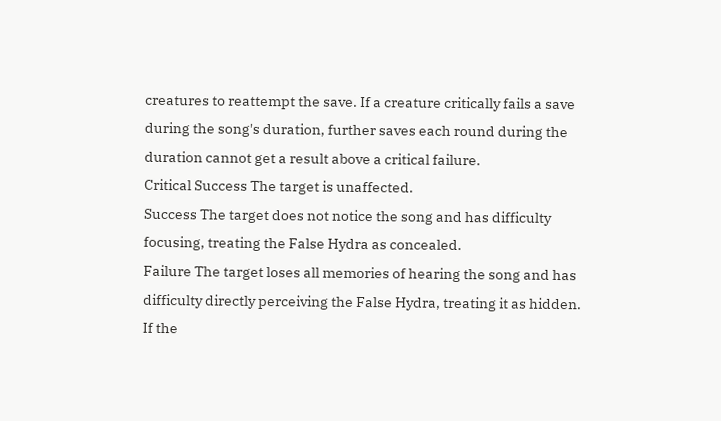creatures to reattempt the save. If a creature critically fails a save during the song's duration, further saves each round during the duration cannot get a result above a critical failure.
Critical Success The target is unaffected.
Success The target does not notice the song and has difficulty focusing, treating the False Hydra as concealed.
Failure The target loses all memories of hearing the song and has difficulty directly perceiving the False Hydra, treating it as hidden. If the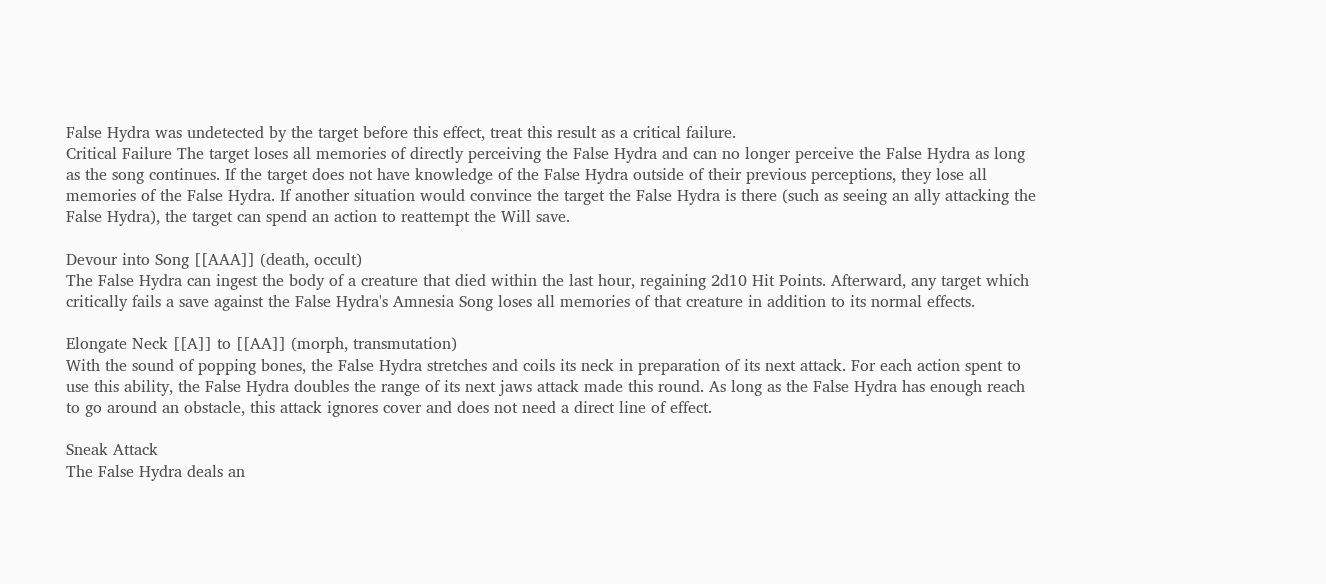False Hydra was undetected by the target before this effect, treat this result as a critical failure.
Critical Failure The target loses all memories of directly perceiving the False Hydra and can no longer perceive the False Hydra as long as the song continues. If the target does not have knowledge of the False Hydra outside of their previous perceptions, they lose all memories of the False Hydra. If another situation would convince the target the False Hydra is there (such as seeing an ally attacking the False Hydra), the target can spend an action to reattempt the Will save.

Devour into Song [[AAA]] (death, occult)
The False Hydra can ingest the body of a creature that died within the last hour, regaining 2d10 Hit Points. Afterward, any target which critically fails a save against the False Hydra's Amnesia Song loses all memories of that creature in addition to its normal effects.

Elongate Neck [[A]] to [[AA]] (morph, transmutation)
With the sound of popping bones, the False Hydra stretches and coils its neck in preparation of its next attack. For each action spent to use this ability, the False Hydra doubles the range of its next jaws attack made this round. As long as the False Hydra has enough reach to go around an obstacle, this attack ignores cover and does not need a direct line of effect.

Sneak Attack
The False Hydra deals an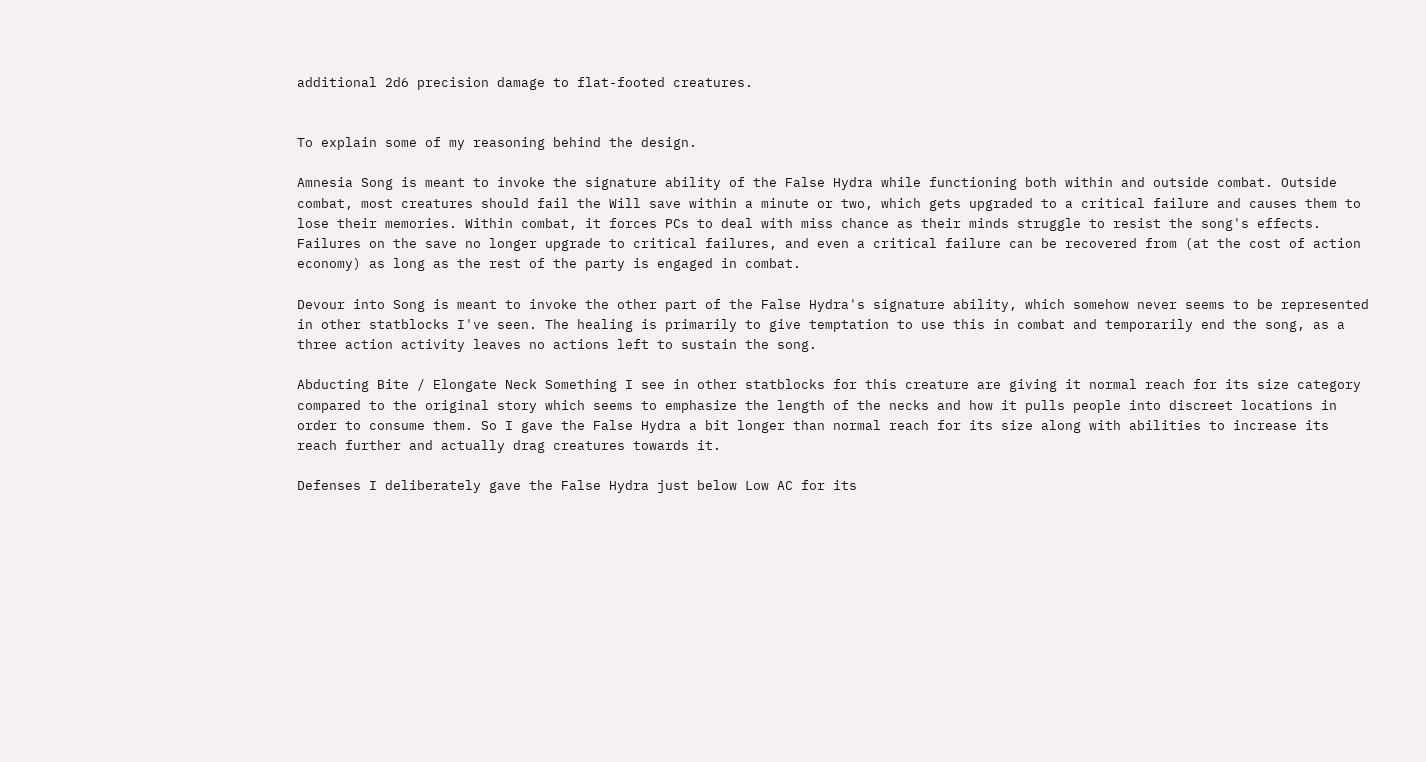additional 2d6 precision damage to flat-footed creatures.


To explain some of my reasoning behind the design.

Amnesia Song is meant to invoke the signature ability of the False Hydra while functioning both within and outside combat. Outside combat, most creatures should fail the Will save within a minute or two, which gets upgraded to a critical failure and causes them to lose their memories. Within combat, it forces PCs to deal with miss chance as their minds struggle to resist the song's effects. Failures on the save no longer upgrade to critical failures, and even a critical failure can be recovered from (at the cost of action economy) as long as the rest of the party is engaged in combat.

Devour into Song is meant to invoke the other part of the False Hydra's signature ability, which somehow never seems to be represented in other statblocks I've seen. The healing is primarily to give temptation to use this in combat and temporarily end the song, as a three action activity leaves no actions left to sustain the song.

Abducting Bite / Elongate Neck Something I see in other statblocks for this creature are giving it normal reach for its size category compared to the original story which seems to emphasize the length of the necks and how it pulls people into discreet locations in order to consume them. So I gave the False Hydra a bit longer than normal reach for its size along with abilities to increase its reach further and actually drag creatures towards it.

Defenses I deliberately gave the False Hydra just below Low AC for its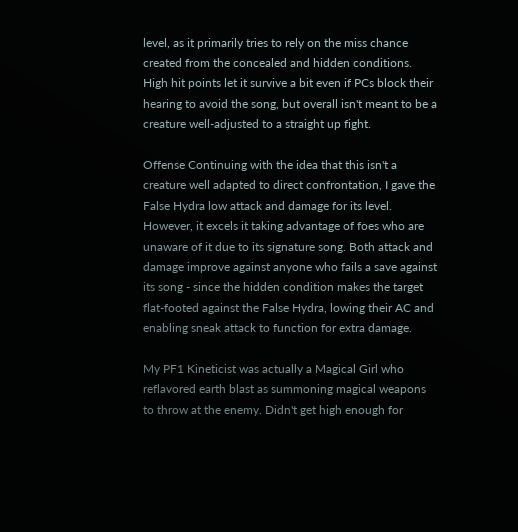level, as it primarily tries to rely on the miss chance created from the concealed and hidden conditions. High hit points let it survive a bit even if PCs block their hearing to avoid the song, but overall isn't meant to be a creature well-adjusted to a straight up fight.

Offense Continuing with the idea that this isn't a creature well adapted to direct confrontation, I gave the False Hydra low attack and damage for its level. However, it excels it taking advantage of foes who are unaware of it due to its signature song. Both attack and damage improve against anyone who fails a save against its song - since the hidden condition makes the target flat-footed against the False Hydra, lowing their AC and enabling sneak attack to function for extra damage.

My PF1 Kineticist was actually a Magical Girl who reflavored earth blast as summoning magical weapons to throw at the enemy. Didn't get high enough for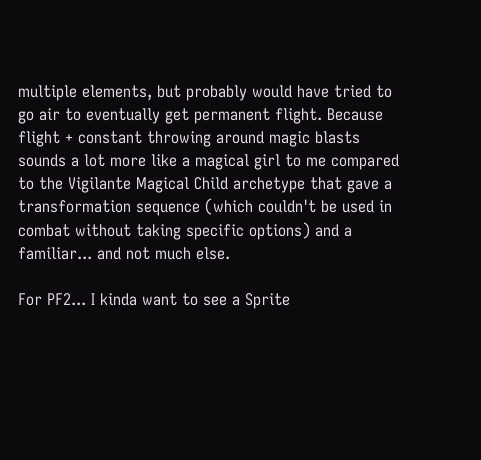multiple elements, but probably would have tried to go air to eventually get permanent flight. Because flight + constant throwing around magic blasts sounds a lot more like a magical girl to me compared to the Vigilante Magical Child archetype that gave a transformation sequence (which couldn't be used in combat without taking specific options) and a familiar... and not much else.

For PF2... I kinda want to see a Sprite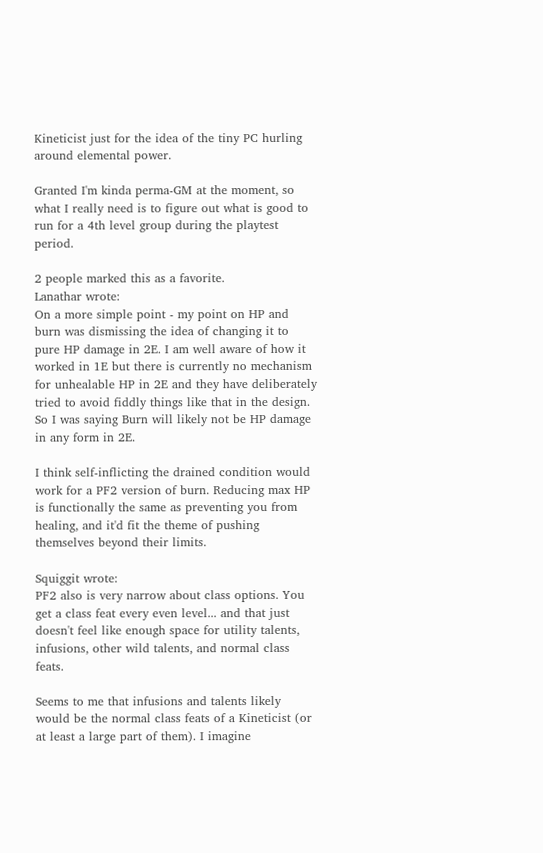Kineticist just for the idea of the tiny PC hurling around elemental power.

Granted I'm kinda perma-GM at the moment, so what I really need is to figure out what is good to run for a 4th level group during the playtest period.

2 people marked this as a favorite.
Lanathar wrote:
On a more simple point - my point on HP and burn was dismissing the idea of changing it to pure HP damage in 2E. I am well aware of how it worked in 1E but there is currently no mechanism for unhealable HP in 2E and they have deliberately tried to avoid fiddly things like that in the design. So I was saying Burn will likely not be HP damage in any form in 2E.

I think self-inflicting the drained condition would work for a PF2 version of burn. Reducing max HP is functionally the same as preventing you from healing, and it'd fit the theme of pushing themselves beyond their limits.

Squiggit wrote:
PF2 also is very narrow about class options. You get a class feat every even level... and that just doesn't feel like enough space for utility talents, infusions, other wild talents, and normal class feats.

Seems to me that infusions and talents likely would be the normal class feats of a Kineticist (or at least a large part of them). I imagine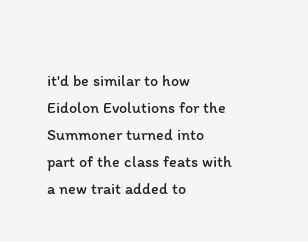it'd be similar to how Eidolon Evolutions for the Summoner turned into part of the class feats with a new trait added to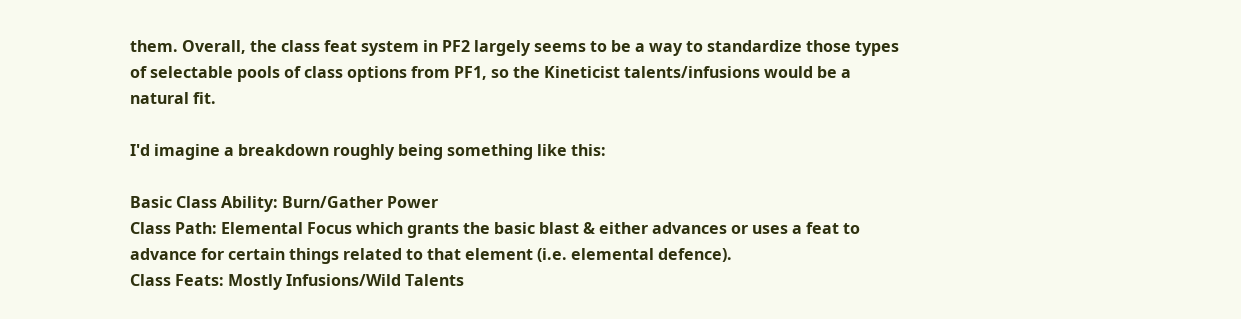them. Overall, the class feat system in PF2 largely seems to be a way to standardize those types of selectable pools of class options from PF1, so the Kineticist talents/infusions would be a natural fit.

I'd imagine a breakdown roughly being something like this:

Basic Class Ability: Burn/Gather Power
Class Path: Elemental Focus which grants the basic blast & either advances or uses a feat to advance for certain things related to that element (i.e. elemental defence).
Class Feats: Mostly Infusions/Wild Talents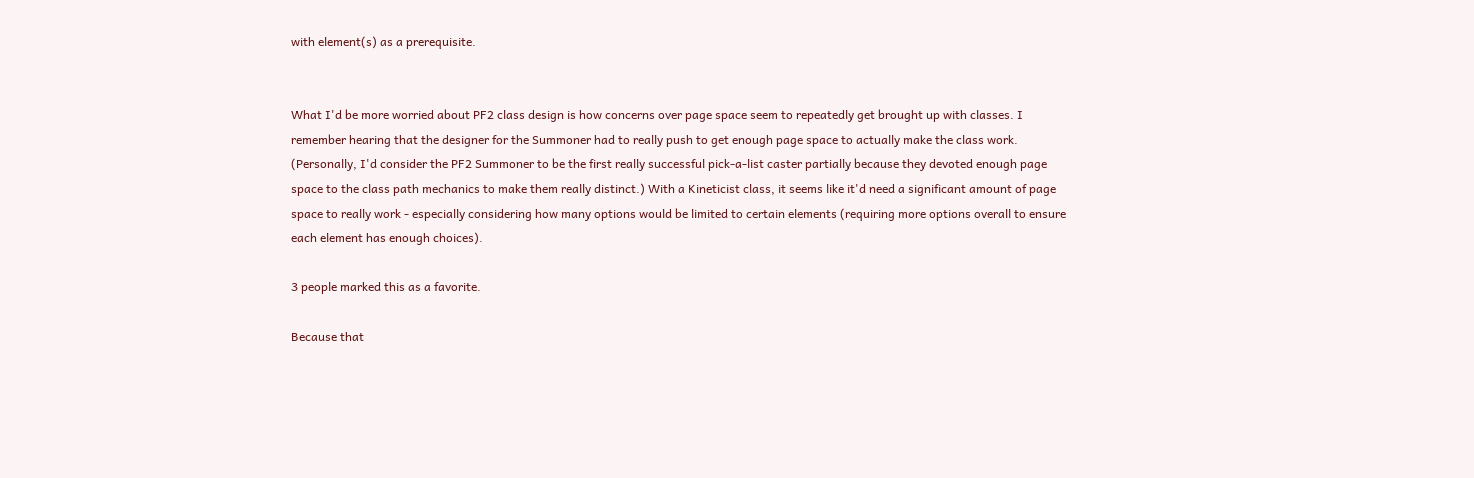with element(s) as a prerequisite.


What I'd be more worried about PF2 class design is how concerns over page space seem to repeatedly get brought up with classes. I remember hearing that the designer for the Summoner had to really push to get enough page space to actually make the class work. (Personally, I'd consider the PF2 Summoner to be the first really successful pick-a-list caster partially because they devoted enough page space to the class path mechanics to make them really distinct.) With a Kineticist class, it seems like it'd need a significant amount of page space to really work - especially considering how many options would be limited to certain elements (requiring more options overall to ensure each element has enough choices).

3 people marked this as a favorite.

Because that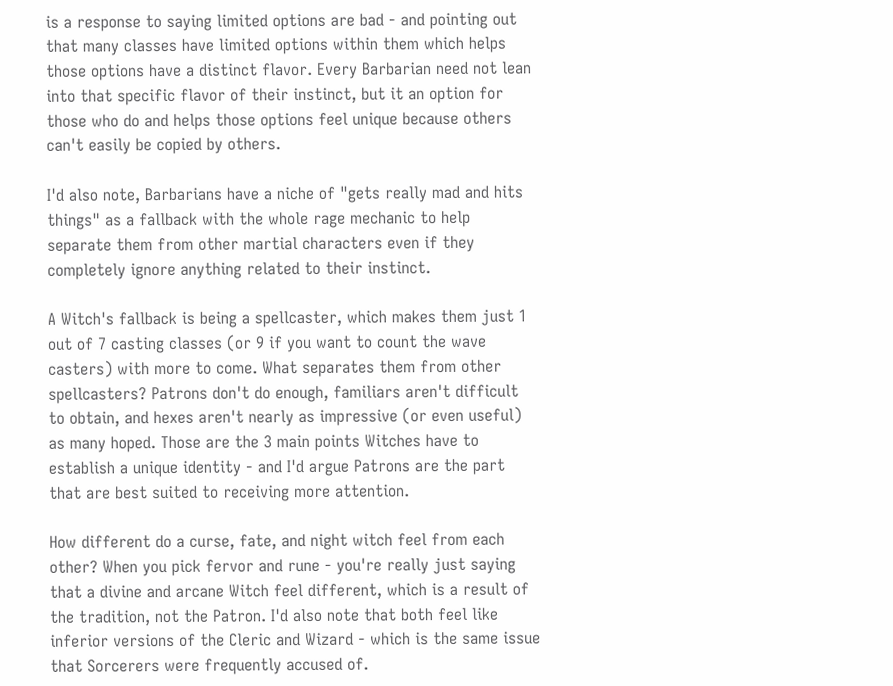is a response to saying limited options are bad - and pointing out that many classes have limited options within them which helps those options have a distinct flavor. Every Barbarian need not lean into that specific flavor of their instinct, but it an option for those who do and helps those options feel unique because others can't easily be copied by others.

I'd also note, Barbarians have a niche of "gets really mad and hits things" as a fallback with the whole rage mechanic to help separate them from other martial characters even if they completely ignore anything related to their instinct.

A Witch's fallback is being a spellcaster, which makes them just 1 out of 7 casting classes (or 9 if you want to count the wave casters) with more to come. What separates them from other spellcasters? Patrons don't do enough, familiars aren't difficult to obtain, and hexes aren't nearly as impressive (or even useful) as many hoped. Those are the 3 main points Witches have to establish a unique identity - and I'd argue Patrons are the part that are best suited to receiving more attention.

How different do a curse, fate, and night witch feel from each other? When you pick fervor and rune - you're really just saying that a divine and arcane Witch feel different, which is a result of the tradition, not the Patron. I'd also note that both feel like inferior versions of the Cleric and Wizard - which is the same issue that Sorcerers were frequently accused of.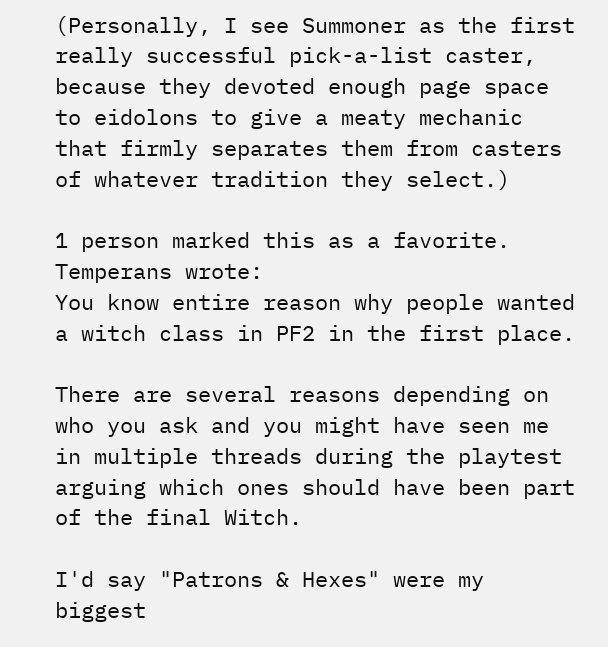(Personally, I see Summoner as the first really successful pick-a-list caster, because they devoted enough page space to eidolons to give a meaty mechanic that firmly separates them from casters of whatever tradition they select.)

1 person marked this as a favorite.
Temperans wrote:
You know entire reason why people wanted a witch class in PF2 in the first place.

There are several reasons depending on who you ask and you might have seen me in multiple threads during the playtest arguing which ones should have been part of the final Witch.

I'd say "Patrons & Hexes" were my biggest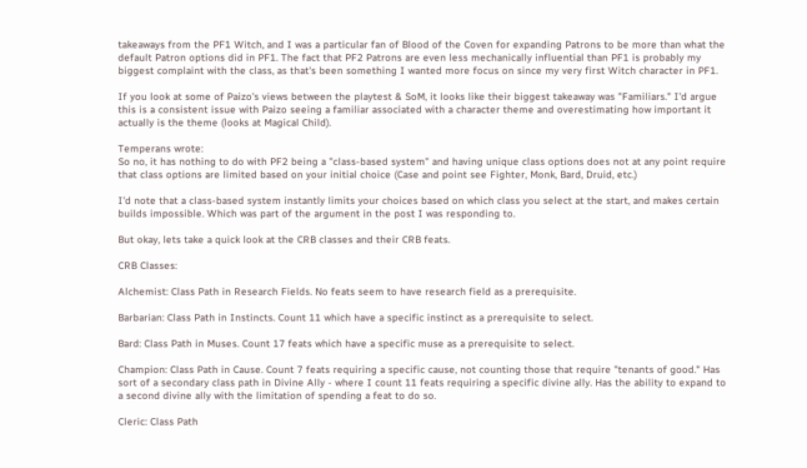takeaways from the PF1 Witch, and I was a particular fan of Blood of the Coven for expanding Patrons to be more than what the default Patron options did in PF1. The fact that PF2 Patrons are even less mechanically influential than PF1 is probably my biggest complaint with the class, as that's been something I wanted more focus on since my very first Witch character in PF1.

If you look at some of Paizo's views between the playtest & SoM, it looks like their biggest takeaway was "Familiars." I'd argue this is a consistent issue with Paizo seeing a familiar associated with a character theme and overestimating how important it actually is the theme (looks at Magical Child).

Temperans wrote:
So no, it has nothing to do with PF2 being a "class-based system" and having unique class options does not at any point require that class options are limited based on your initial choice (Case and point see Fighter, Monk, Bard, Druid, etc.)

I'd note that a class-based system instantly limits your choices based on which class you select at the start, and makes certain builds impossible. Which was part of the argument in the post I was responding to.

But okay, lets take a quick look at the CRB classes and their CRB feats.

CRB Classes:

Alchemist: Class Path in Research Fields. No feats seem to have research field as a prerequisite.

Barbarian: Class Path in Instincts. Count 11 which have a specific instinct as a prerequisite to select.

Bard: Class Path in Muses. Count 17 feats which have a specific muse as a prerequisite to select.

Champion: Class Path in Cause. Count 7 feats requiring a specific cause, not counting those that require "tenants of good." Has sort of a secondary class path in Divine Ally - where I count 11 feats requiring a specific divine ally. Has the ability to expand to a second divine ally with the limitation of spending a feat to do so.

Cleric: Class Path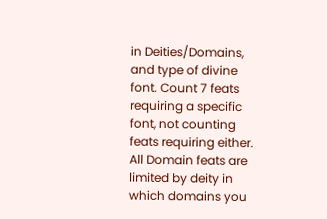in Deities/Domains, and type of divine font. Count 7 feats requiring a specific font, not counting feats requiring either. All Domain feats are limited by deity in which domains you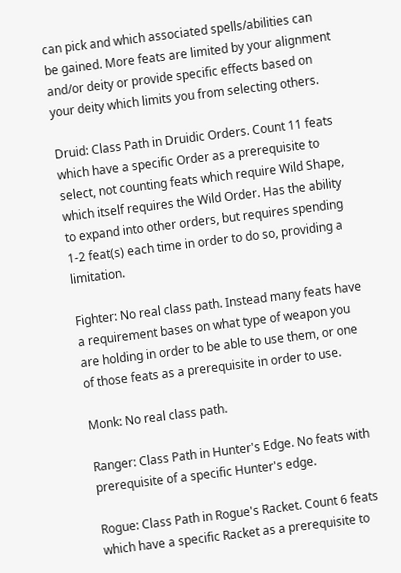can pick and which associated spells/abilities can be gained. More feats are limited by your alignment and/or deity or provide specific effects based on your deity which limits you from selecting others.

Druid: Class Path in Druidic Orders. Count 11 feats which have a specific Order as a prerequisite to select, not counting feats which require Wild Shape, which itself requires the Wild Order. Has the ability to expand into other orders, but requires spending 1-2 feat(s) each time in order to do so, providing a limitation.

Fighter: No real class path. Instead many feats have a requirement bases on what type of weapon you are holding in order to be able to use them, or one of those feats as a prerequisite in order to use.

Monk: No real class path.

Ranger: Class Path in Hunter's Edge. No feats with prerequisite of a specific Hunter's edge.

Rogue: Class Path in Rogue's Racket. Count 6 feats which have a specific Racket as a prerequisite to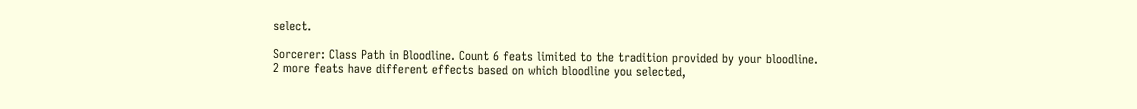select.

Sorcerer: Class Path in Bloodline. Count 6 feats limited to the tradition provided by your bloodline. 2 more feats have different effects based on which bloodline you selected,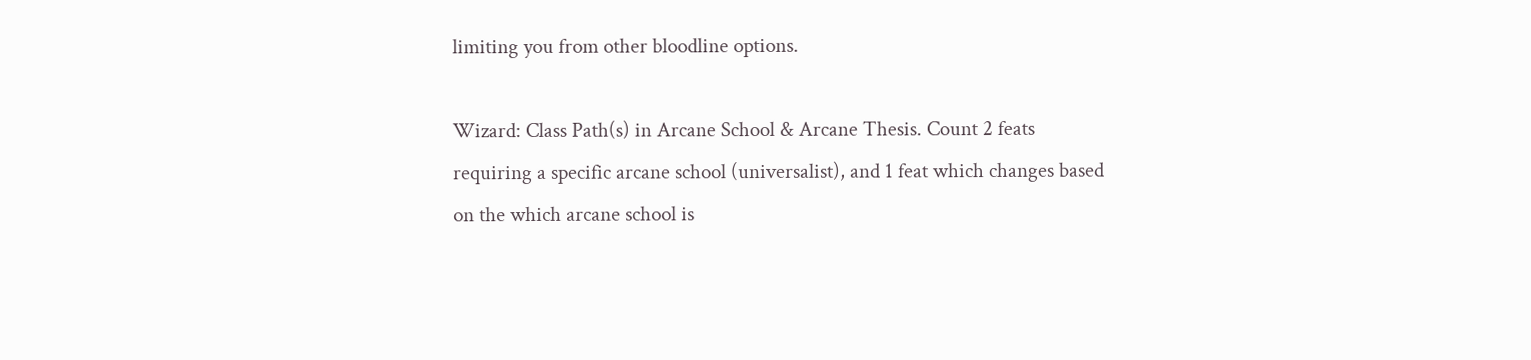limiting you from other bloodline options.

Wizard: Class Path(s) in Arcane School & Arcane Thesis. Count 2 feats requiring a specific arcane school (universalist), and 1 feat which changes based on the which arcane school is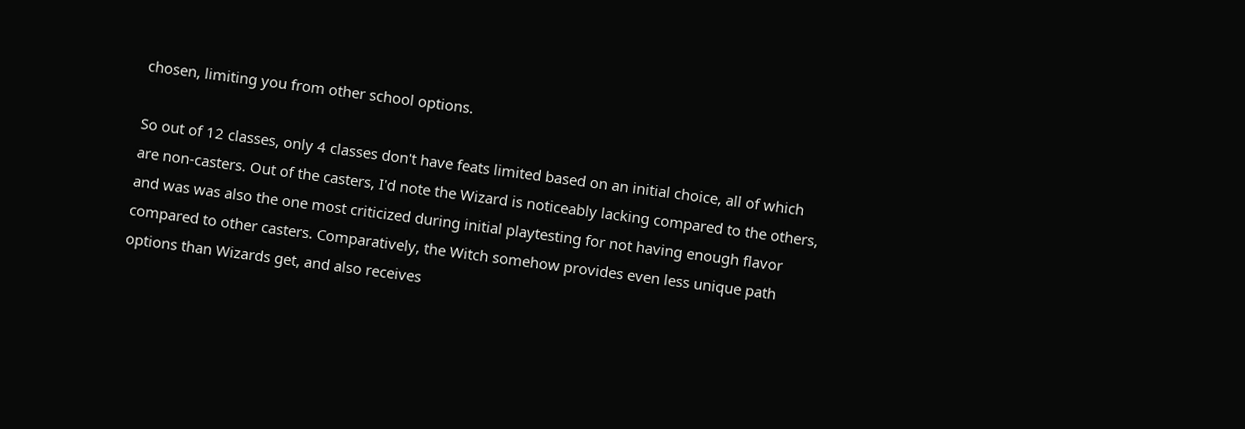chosen, limiting you from other school options.

So out of 12 classes, only 4 classes don't have feats limited based on an initial choice, all of which are non-casters. Out of the casters, I'd note the Wizard is noticeably lacking compared to the others, and was was also the one most criticized during initial playtesting for not having enough flavor compared to other casters. Comparatively, the Witch somehow provides even less unique path options than Wizards get, and also receives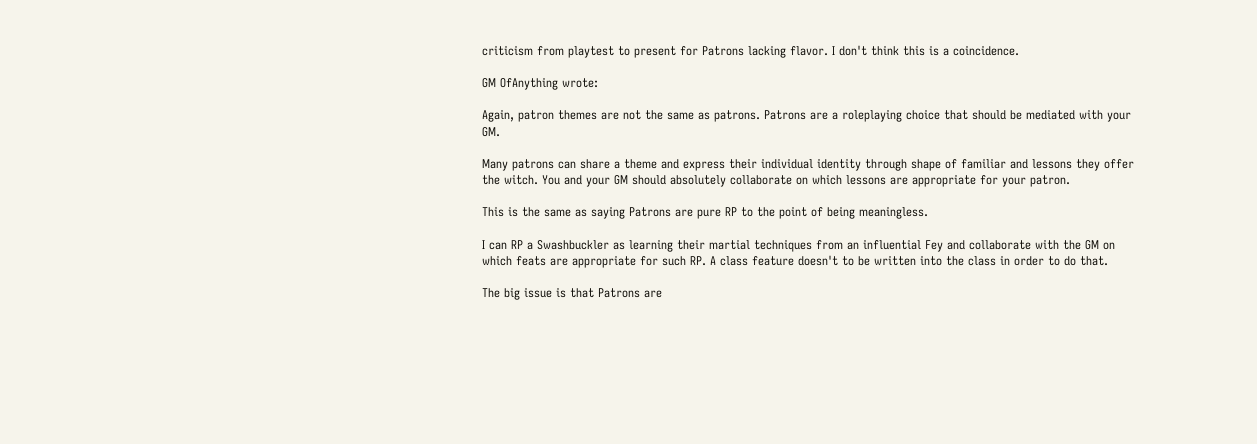criticism from playtest to present for Patrons lacking flavor. I don't think this is a coincidence.

GM OfAnything wrote:

Again, patron themes are not the same as patrons. Patrons are a roleplaying choice that should be mediated with your GM.

Many patrons can share a theme and express their individual identity through shape of familiar and lessons they offer the witch. You and your GM should absolutely collaborate on which lessons are appropriate for your patron.

This is the same as saying Patrons are pure RP to the point of being meaningless.

I can RP a Swashbuckler as learning their martial techniques from an influential Fey and collaborate with the GM on which feats are appropriate for such RP. A class feature doesn't to be written into the class in order to do that.

The big issue is that Patrons are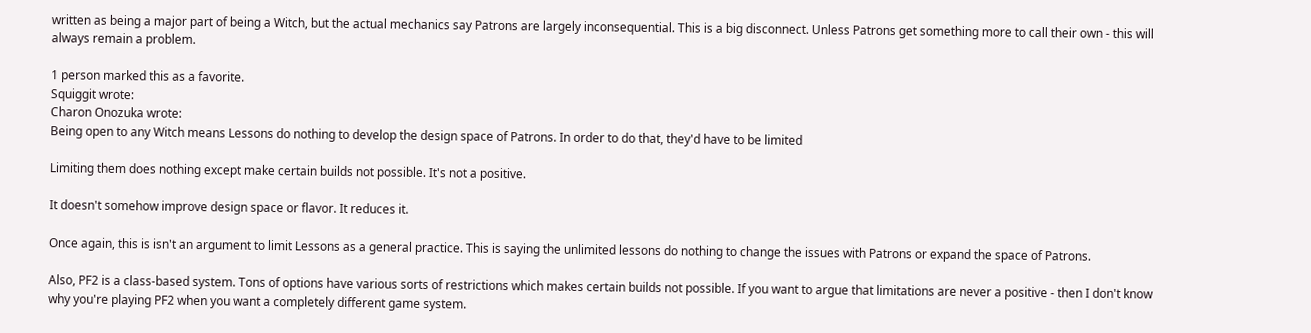written as being a major part of being a Witch, but the actual mechanics say Patrons are largely inconsequential. This is a big disconnect. Unless Patrons get something more to call their own - this will always remain a problem.

1 person marked this as a favorite.
Squiggit wrote:
Charon Onozuka wrote:
Being open to any Witch means Lessons do nothing to develop the design space of Patrons. In order to do that, they'd have to be limited

Limiting them does nothing except make certain builds not possible. It's not a positive.

It doesn't somehow improve design space or flavor. It reduces it.

Once again, this is isn't an argument to limit Lessons as a general practice. This is saying the unlimited lessons do nothing to change the issues with Patrons or expand the space of Patrons.

Also, PF2 is a class-based system. Tons of options have various sorts of restrictions which makes certain builds not possible. If you want to argue that limitations are never a positive - then I don't know why you're playing PF2 when you want a completely different game system.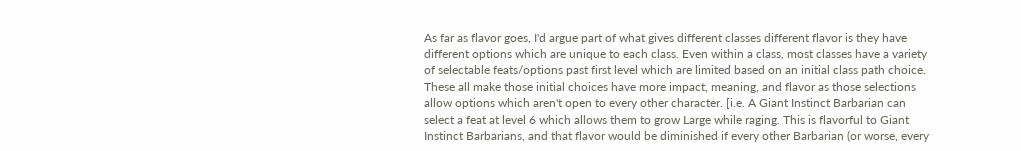As far as flavor goes, I'd argue part of what gives different classes different flavor is they have different options which are unique to each class. Even within a class, most classes have a variety of selectable feats/options past first level which are limited based on an initial class path choice. These all make those initial choices have more impact, meaning, and flavor as those selections allow options which aren't open to every other character. [i.e. A Giant Instinct Barbarian can select a feat at level 6 which allows them to grow Large while raging. This is flavorful to Giant Instinct Barbarians, and that flavor would be diminished if every other Barbarian (or worse, every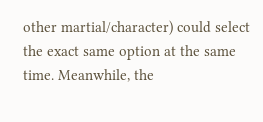other martial/character) could select the exact same option at the same time. Meanwhile, the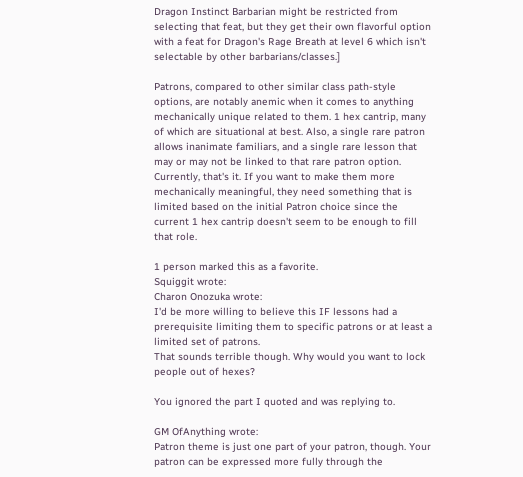Dragon Instinct Barbarian might be restricted from selecting that feat, but they get their own flavorful option with a feat for Dragon's Rage Breath at level 6 which isn't selectable by other barbarians/classes.]

Patrons, compared to other similar class path-style options, are notably anemic when it comes to anything mechanically unique related to them. 1 hex cantrip, many of which are situational at best. Also, a single rare patron allows inanimate familiars, and a single rare lesson that may or may not be linked to that rare patron option. Currently, that's it. If you want to make them more mechanically meaningful, they need something that is limited based on the initial Patron choice since the current 1 hex cantrip doesn't seem to be enough to fill that role.

1 person marked this as a favorite.
Squiggit wrote:
Charon Onozuka wrote:
I'd be more willing to believe this IF lessons had a prerequisite limiting them to specific patrons or at least a limited set of patrons.
That sounds terrible though. Why would you want to lock people out of hexes?

You ignored the part I quoted and was replying to.

GM OfAnything wrote:
Patron theme is just one part of your patron, though. Your patron can be expressed more fully through the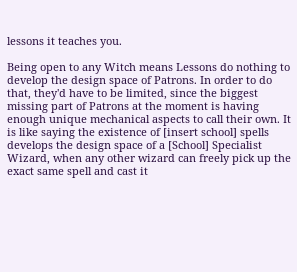lessons it teaches you.

Being open to any Witch means Lessons do nothing to develop the design space of Patrons. In order to do that, they'd have to be limited, since the biggest missing part of Patrons at the moment is having enough unique mechanical aspects to call their own. It is like saying the existence of [insert school] spells develops the design space of a [School] Specialist Wizard, when any other wizard can freely pick up the exact same spell and cast it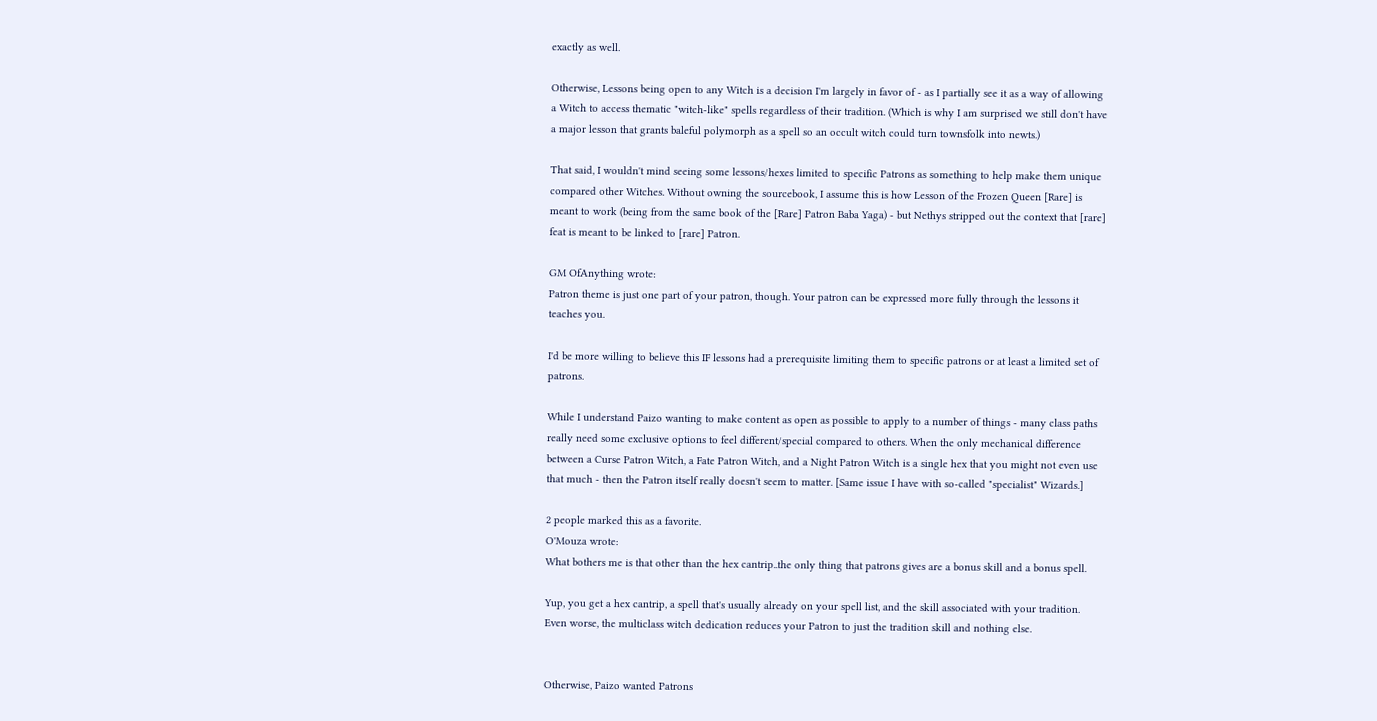exactly as well.

Otherwise, Lessons being open to any Witch is a decision I'm largely in favor of - as I partially see it as a way of allowing a Witch to access thematic "witch-like" spells regardless of their tradition. (Which is why I am surprised we still don't have a major lesson that grants baleful polymorph as a spell so an occult witch could turn townsfolk into newts.)

That said, I wouldn't mind seeing some lessons/hexes limited to specific Patrons as something to help make them unique compared other Witches. Without owning the sourcebook, I assume this is how Lesson of the Frozen Queen [Rare] is meant to work (being from the same book of the [Rare] Patron Baba Yaga) - but Nethys stripped out the context that [rare] feat is meant to be linked to [rare] Patron.

GM OfAnything wrote:
Patron theme is just one part of your patron, though. Your patron can be expressed more fully through the lessons it teaches you.

I'd be more willing to believe this IF lessons had a prerequisite limiting them to specific patrons or at least a limited set of patrons.

While I understand Paizo wanting to make content as open as possible to apply to a number of things - many class paths really need some exclusive options to feel different/special compared to others. When the only mechanical difference between a Curse Patron Witch, a Fate Patron Witch, and a Night Patron Witch is a single hex that you might not even use that much - then the Patron itself really doesn't seem to matter. [Same issue I have with so-called "specialist" Wizards.]

2 people marked this as a favorite.
O'Mouza wrote:
What bothers me is that other than the hex cantrip..the only thing that patrons gives are a bonus skill and a bonus spell.

Yup, you get a hex cantrip, a spell that's usually already on your spell list, and the skill associated with your tradition. Even worse, the multiclass witch dedication reduces your Patron to just the tradition skill and nothing else.


Otherwise, Paizo wanted Patrons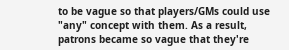to be vague so that players/GMs could use "any" concept with them. As a result, patrons became so vague that they're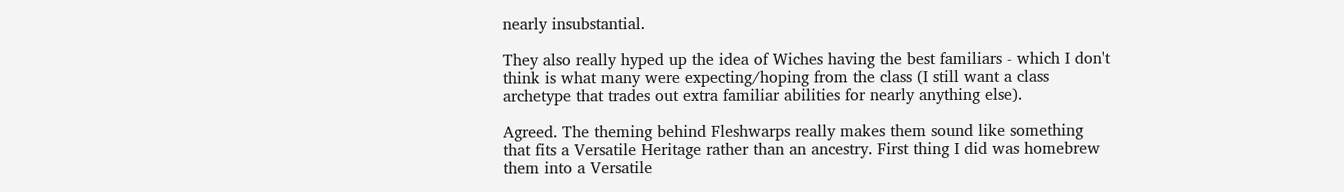nearly insubstantial.

They also really hyped up the idea of Wiches having the best familiars - which I don't think is what many were expecting/hoping from the class (I still want a class archetype that trades out extra familiar abilities for nearly anything else).

Agreed. The theming behind Fleshwarps really makes them sound like something that fits a Versatile Heritage rather than an ancestry. First thing I did was homebrew them into a Versatile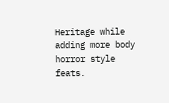Heritage while adding more body horror style feats.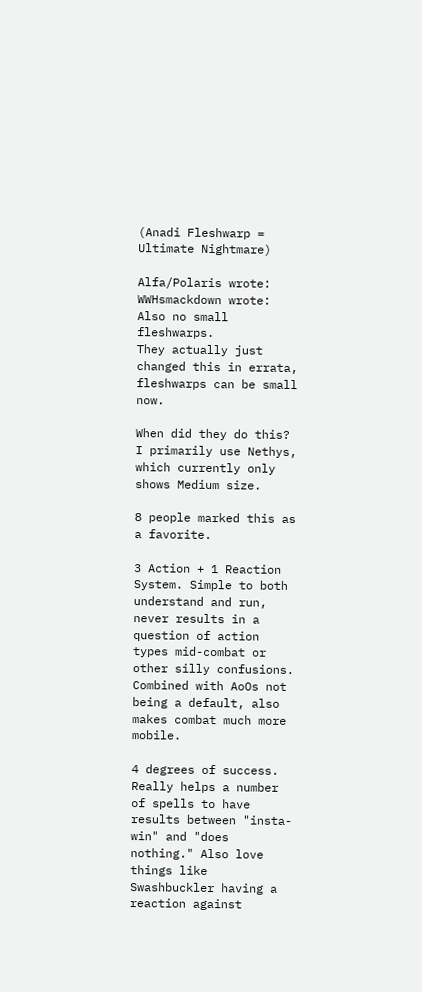(Anadi Fleshwarp = Ultimate Nightmare)

Alfa/Polaris wrote:
WWHsmackdown wrote:
Also no small fleshwarps.
They actually just changed this in errata, fleshwarps can be small now.

When did they do this? I primarily use Nethys, which currently only shows Medium size.

8 people marked this as a favorite.

3 Action + 1 Reaction System. Simple to both understand and run, never results in a question of action types mid-combat or other silly confusions. Combined with AoOs not being a default, also makes combat much more mobile.

4 degrees of success. Really helps a number of spells to have results between "insta-win" and "does nothing." Also love things like Swashbuckler having a reaction against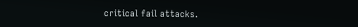critical fail attacks.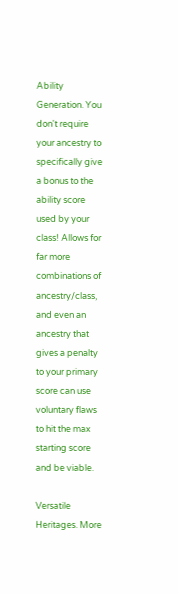Ability Generation. You don't require your ancestry to specifically give a bonus to the ability score used by your class! Allows for far more combinations of ancestry/class, and even an ancestry that gives a penalty to your primary score can use voluntary flaws to hit the max starting score and be viable.

Versatile Heritages. More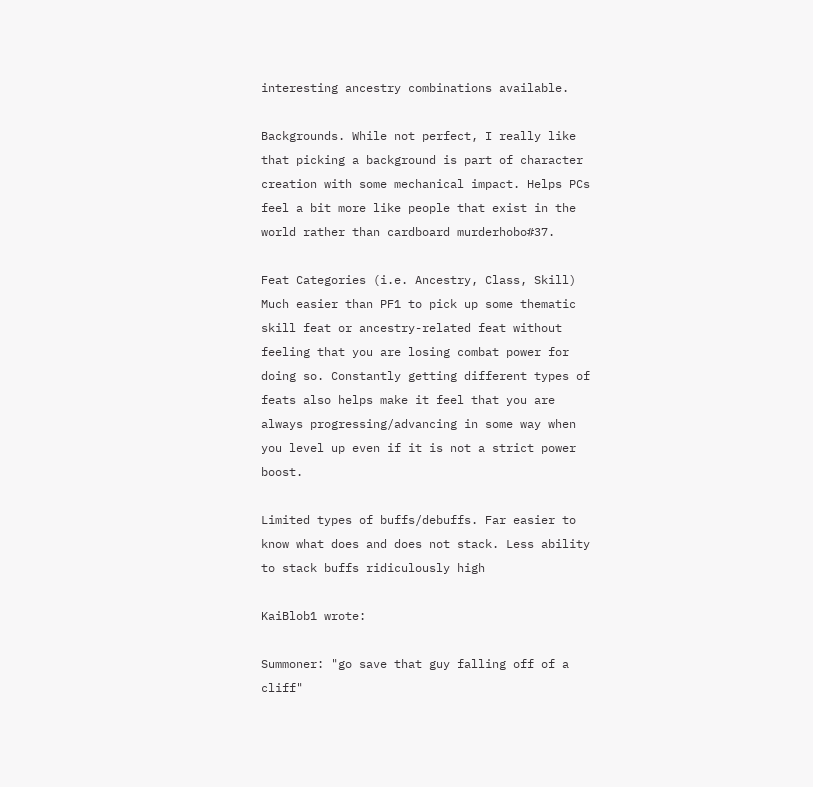interesting ancestry combinations available.

Backgrounds. While not perfect, I really like that picking a background is part of character creation with some mechanical impact. Helps PCs feel a bit more like people that exist in the world rather than cardboard murderhobo#37.

Feat Categories (i.e. Ancestry, Class, Skill) Much easier than PF1 to pick up some thematic skill feat or ancestry-related feat without feeling that you are losing combat power for doing so. Constantly getting different types of feats also helps make it feel that you are always progressing/advancing in some way when you level up even if it is not a strict power boost.

Limited types of buffs/debuffs. Far easier to know what does and does not stack. Less ability to stack buffs ridiculously high

KaiBlob1 wrote:

Summoner: "go save that guy falling off of a cliff"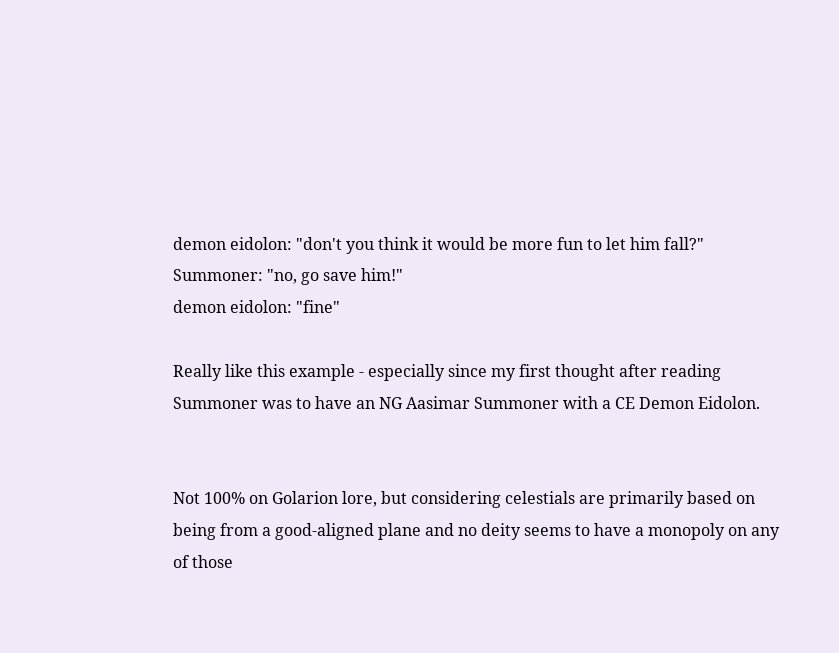demon eidolon: "don't you think it would be more fun to let him fall?"
Summoner: "no, go save him!"
demon eidolon: "fine"

Really like this example - especially since my first thought after reading Summoner was to have an NG Aasimar Summoner with a CE Demon Eidolon.


Not 100% on Golarion lore, but considering celestials are primarily based on being from a good-aligned plane and no deity seems to have a monopoly on any of those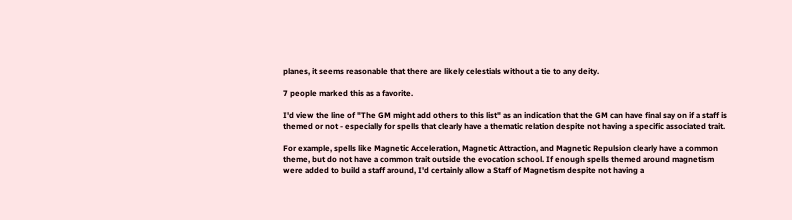planes, it seems reasonable that there are likely celestials without a tie to any deity.

7 people marked this as a favorite.

I'd view the line of "The GM might add others to this list" as an indication that the GM can have final say on if a staff is themed or not - especially for spells that clearly have a thematic relation despite not having a specific associated trait.

For example, spells like Magnetic Acceleration, Magnetic Attraction, and Magnetic Repulsion clearly have a common theme, but do not have a common trait outside the evocation school. If enough spells themed around magnetism were added to build a staff around, I'd certainly allow a Staff of Magnetism despite not having a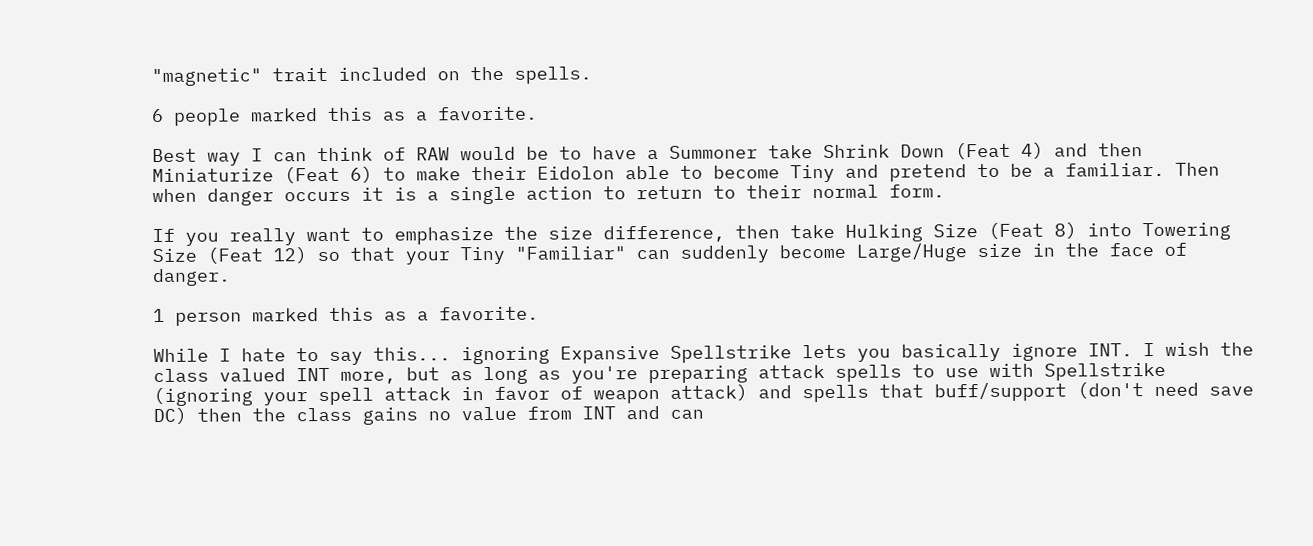"magnetic" trait included on the spells.

6 people marked this as a favorite.

Best way I can think of RAW would be to have a Summoner take Shrink Down (Feat 4) and then Miniaturize (Feat 6) to make their Eidolon able to become Tiny and pretend to be a familiar. Then when danger occurs it is a single action to return to their normal form.

If you really want to emphasize the size difference, then take Hulking Size (Feat 8) into Towering Size (Feat 12) so that your Tiny "Familiar" can suddenly become Large/Huge size in the face of danger.

1 person marked this as a favorite.

While I hate to say this... ignoring Expansive Spellstrike lets you basically ignore INT. I wish the class valued INT more, but as long as you're preparing attack spells to use with Spellstrike (ignoring your spell attack in favor of weapon attack) and spells that buff/support (don't need save DC) then the class gains no value from INT and can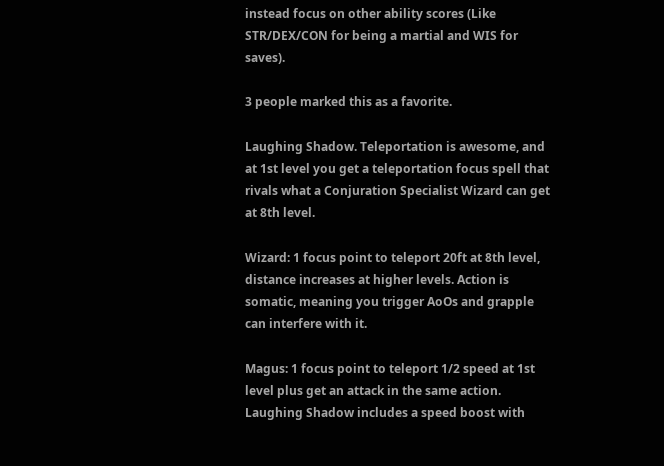instead focus on other ability scores (Like STR/DEX/CON for being a martial and WIS for saves).

3 people marked this as a favorite.

Laughing Shadow. Teleportation is awesome, and at 1st level you get a teleportation focus spell that rivals what a Conjuration Specialist Wizard can get at 8th level.

Wizard: 1 focus point to teleport 20ft at 8th level, distance increases at higher levels. Action is somatic, meaning you trigger AoOs and grapple can interfere with it.

Magus: 1 focus point to teleport 1/2 speed at 1st level plus get an attack in the same action. Laughing Shadow includes a speed boost with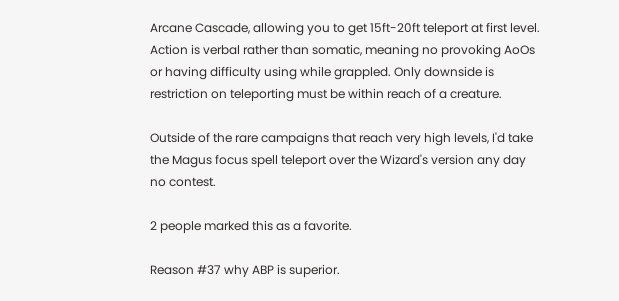Arcane Cascade, allowing you to get 15ft-20ft teleport at first level. Action is verbal rather than somatic, meaning no provoking AoOs or having difficulty using while grappled. Only downside is restriction on teleporting must be within reach of a creature.

Outside of the rare campaigns that reach very high levels, I'd take the Magus focus spell teleport over the Wizard's version any day no contest.

2 people marked this as a favorite.

Reason #37 why ABP is superior.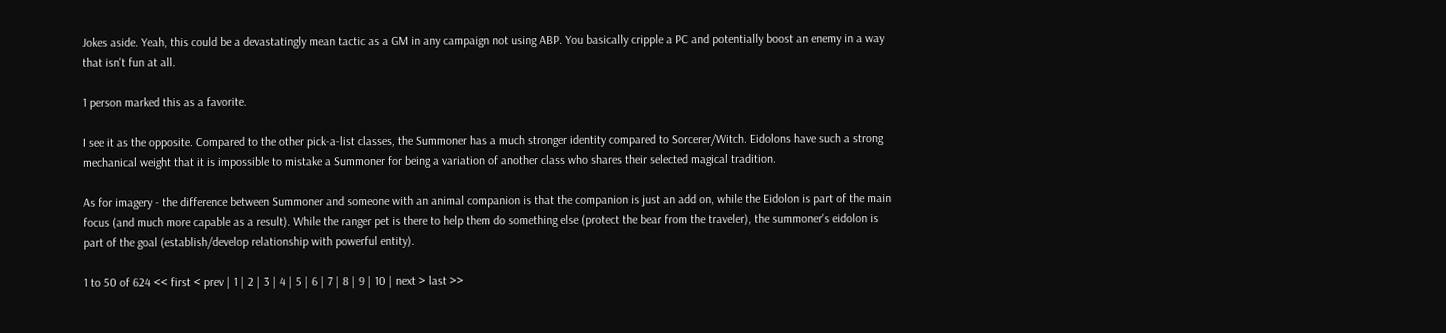Jokes aside. Yeah, this could be a devastatingly mean tactic as a GM in any campaign not using ABP. You basically cripple a PC and potentially boost an enemy in a way that isn't fun at all.

1 person marked this as a favorite.

I see it as the opposite. Compared to the other pick-a-list classes, the Summoner has a much stronger identity compared to Sorcerer/Witch. Eidolons have such a strong mechanical weight that it is impossible to mistake a Summoner for being a variation of another class who shares their selected magical tradition.

As for imagery - the difference between Summoner and someone with an animal companion is that the companion is just an add on, while the Eidolon is part of the main focus (and much more capable as a result). While the ranger pet is there to help them do something else (protect the bear from the traveler), the summoner's eidolon is part of the goal (establish/develop relationship with powerful entity).

1 to 50 of 624 << first < prev | 1 | 2 | 3 | 4 | 5 | 6 | 7 | 8 | 9 | 10 | next > last >>